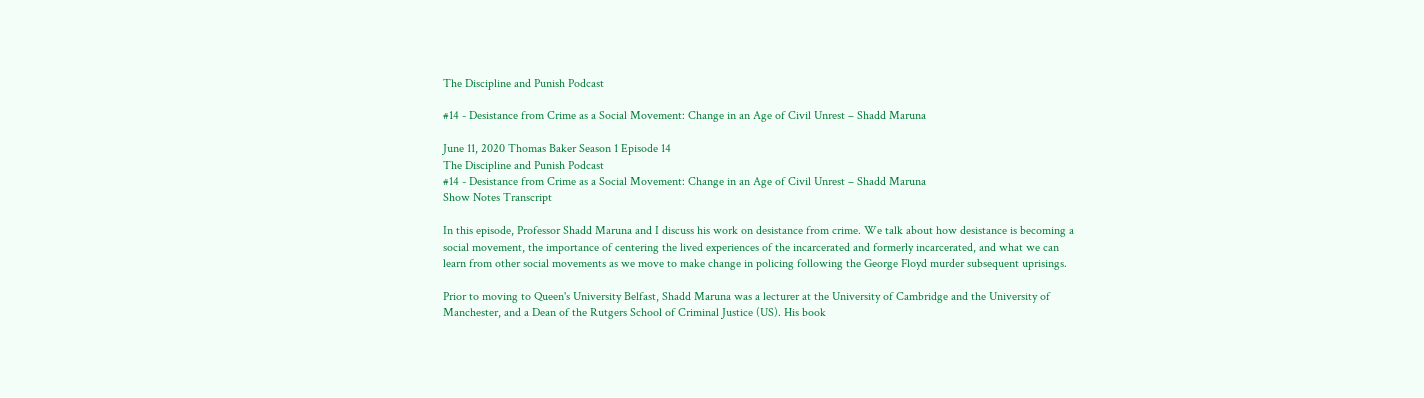The Discipline and Punish Podcast

#14 - Desistance from Crime as a Social Movement: Change in an Age of Civil Unrest – Shadd Maruna

June 11, 2020 Thomas Baker Season 1 Episode 14
The Discipline and Punish Podcast
#14 - Desistance from Crime as a Social Movement: Change in an Age of Civil Unrest – Shadd Maruna
Show Notes Transcript

In this episode, Professor Shadd Maruna and I discuss his work on desistance from crime. We talk about how desistance is becoming a social movement, the importance of centering the lived experiences of the incarcerated and formerly incarcerated, and what we can learn from other social movements as we move to make change in policing following the George Floyd murder subsequent uprisings.

Prior to moving to Queen's University Belfast, Shadd Maruna was a lecturer at the University of Cambridge and the University of Manchester, and a Dean of the Rutgers School of Criminal Justice (US). His book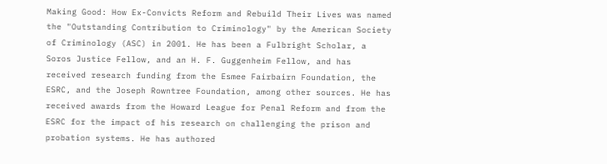Making Good: How Ex-Convicts Reform and Rebuild Their Lives was named the "Outstanding Contribution to Criminology" by the American Society of Criminology (ASC) in 2001. He has been a Fulbright Scholar, a Soros Justice Fellow, and an H. F. Guggenheim Fellow, and has received research funding from the Esmee Fairbairn Foundation, the ESRC, and the Joseph Rowntree Foundation, among other sources. He has received awards from the Howard League for Penal Reform and from the ESRC for the impact of his research on challenging the prison and probation systems. He has authored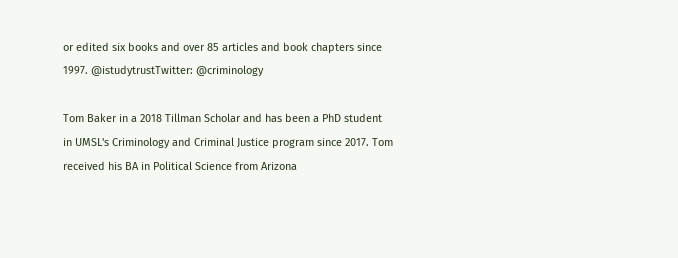or edited six books and over 85 articles and book chapters since 1997. @istudytrustTwitter: @criminology

Tom Baker in a 2018 Tillman Scholar and has been a PhD student in UMSL's Criminology and Criminal Justice program since 2017. Tom received his BA in Political Science from Arizona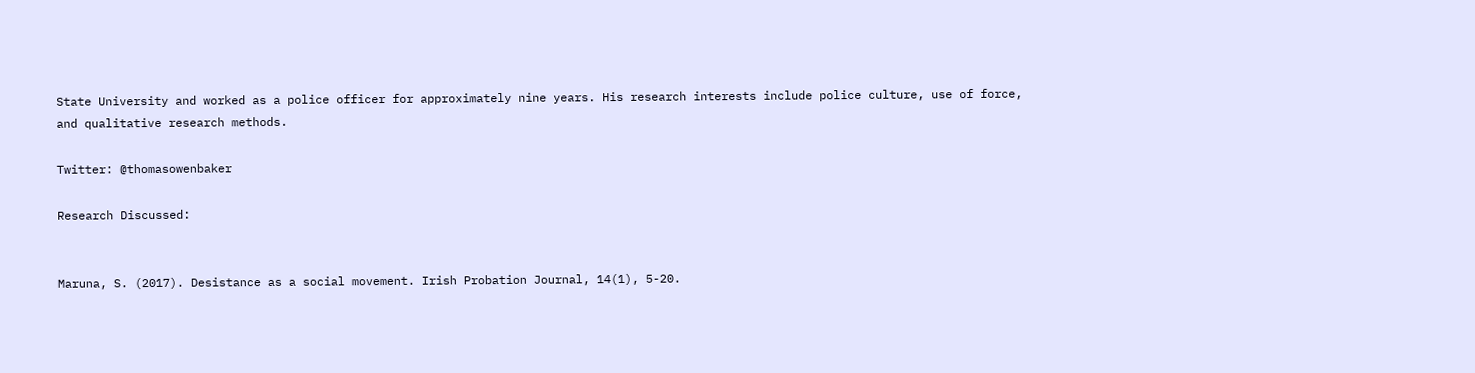State University and worked as a police officer for approximately nine years. His research interests include police culture, use of force, and qualitative research methods.

Twitter: @thomasowenbaker

Research Discussed:


Maruna, S. (2017). Desistance as a social movement. Irish Probation Journal, 14(1), 5-20.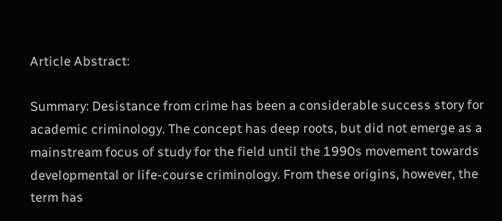Article Abstract:

Summary: Desistance from crime has been a considerable success story for academic criminology. The concept has deep roots, but did not emerge as a mainstream focus of study for the field until the 1990s movement towards developmental or life-course criminology. From these origins, however, the term has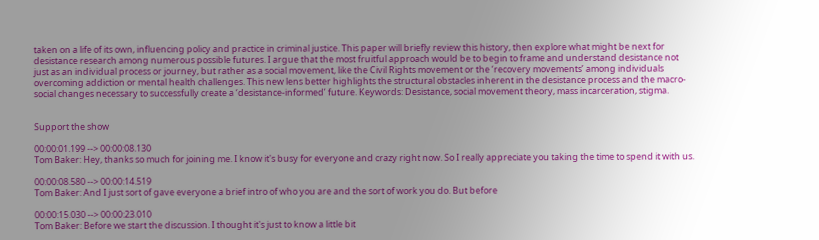taken on a life of its own, influencing policy and practice in criminal justice. This paper will briefly review this history, then explore what might be next for desistance research among numerous possible futures. I argue that the most fruitful approach would be to begin to frame and understand desistance not just as an individual process or journey, but rather as a social movement, like the Civil Rights movement or the ‘recovery movements’ among individuals overcoming addiction or mental health challenges. This new lens better highlights the structural obstacles inherent in the desistance process and the macro-social changes necessary to successfully create a ‘desistance-informed’ future. Keywords: Desistance, social movement theory, mass incarceration, stigma.


Support the show

00:00:01.199 --> 00:00:08.130
Tom Baker: Hey, thanks so much for joining me. I know it's busy for everyone and crazy right now. So I really appreciate you taking the time to spend it with us.

00:00:08.580 --> 00:00:14.519
Tom Baker: And I just sort of gave everyone a brief intro of who you are and the sort of work you do. But before

00:00:15.030 --> 00:00:23.010
Tom Baker: Before we start the discussion. I thought it's just to know a little bit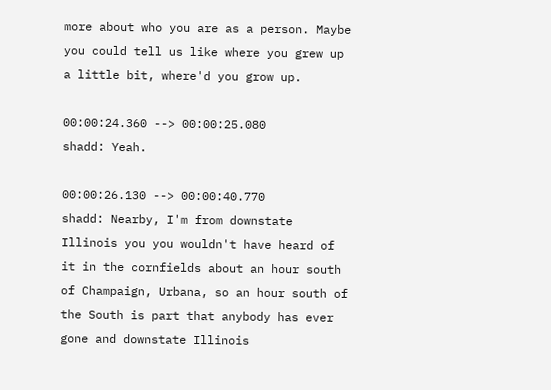more about who you are as a person. Maybe you could tell us like where you grew up a little bit, where'd you grow up.

00:00:24.360 --> 00:00:25.080
shadd: Yeah.

00:00:26.130 --> 00:00:40.770
shadd: Nearby, I'm from downstate Illinois you you wouldn't have heard of it in the cornfields about an hour south of Champaign, Urbana, so an hour south of the South is part that anybody has ever gone and downstate Illinois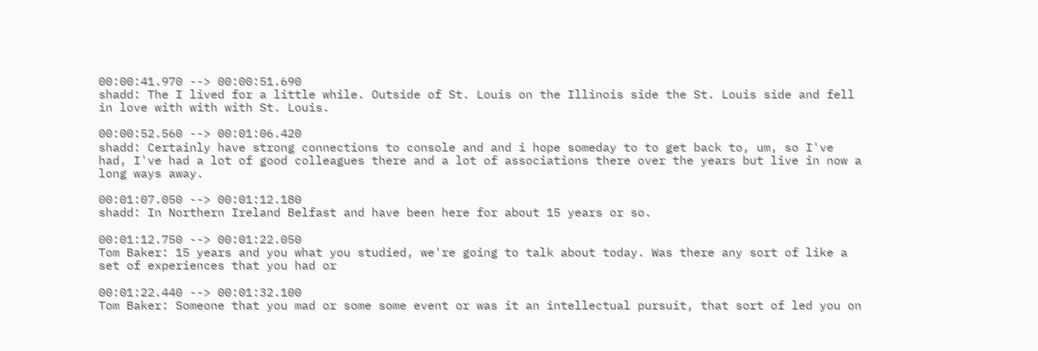00:00:41.970 --> 00:00:51.690
shadd: The I lived for a little while. Outside of St. Louis on the Illinois side the St. Louis side and fell in love with with with St. Louis.

00:00:52.560 --> 00:01:06.420
shadd: Certainly have strong connections to console and and i hope someday to to get back to, um, so I've had, I've had a lot of good colleagues there and a lot of associations there over the years but live in now a long ways away.

00:01:07.050 --> 00:01:12.180
shadd: In Northern Ireland Belfast and have been here for about 15 years or so.

00:01:12.750 --> 00:01:22.050
Tom Baker: 15 years and you what you studied, we're going to talk about today. Was there any sort of like a set of experiences that you had or

00:01:22.440 --> 00:01:32.100
Tom Baker: Someone that you mad or some some event or was it an intellectual pursuit, that sort of led you on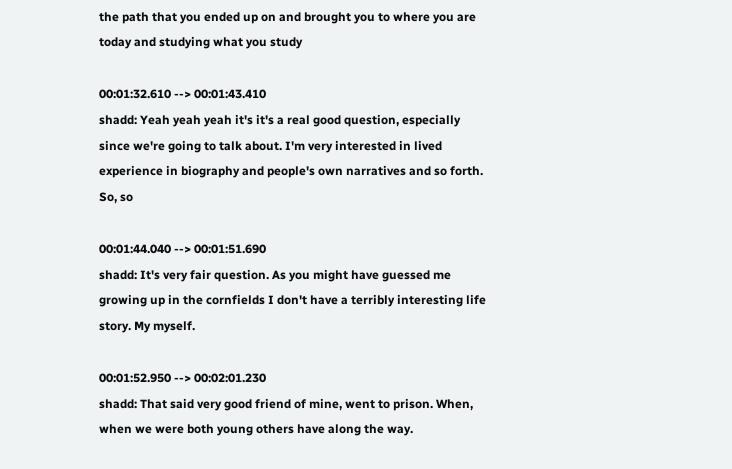the path that you ended up on and brought you to where you are today and studying what you study

00:01:32.610 --> 00:01:43.410
shadd: Yeah yeah yeah it's it's a real good question, especially since we're going to talk about. I'm very interested in lived experience in biography and people's own narratives and so forth. So, so

00:01:44.040 --> 00:01:51.690
shadd: It's very fair question. As you might have guessed me growing up in the cornfields I don't have a terribly interesting life story. My myself.

00:01:52.950 --> 00:02:01.230
shadd: That said very good friend of mine, went to prison. When, when we were both young others have along the way.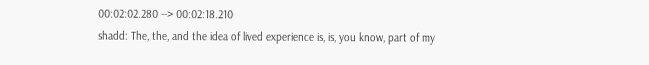00:02:02.280 --> 00:02:18.210
shadd: The, the, and the idea of lived experience is, is, you know, part of my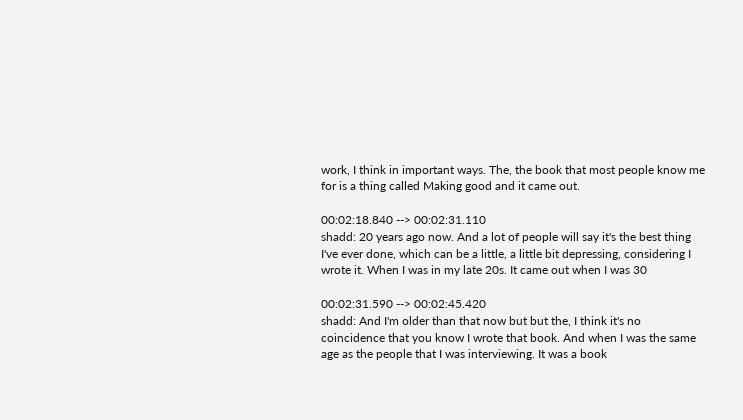work, I think in important ways. The, the book that most people know me for is a thing called Making good and it came out.

00:02:18.840 --> 00:02:31.110
shadd: 20 years ago now. And a lot of people will say it's the best thing I've ever done, which can be a little, a little bit depressing, considering I wrote it. When I was in my late 20s. It came out when I was 30

00:02:31.590 --> 00:02:45.420
shadd: And I'm older than that now but but the, I think it's no coincidence that you know I wrote that book. And when I was the same age as the people that I was interviewing. It was a book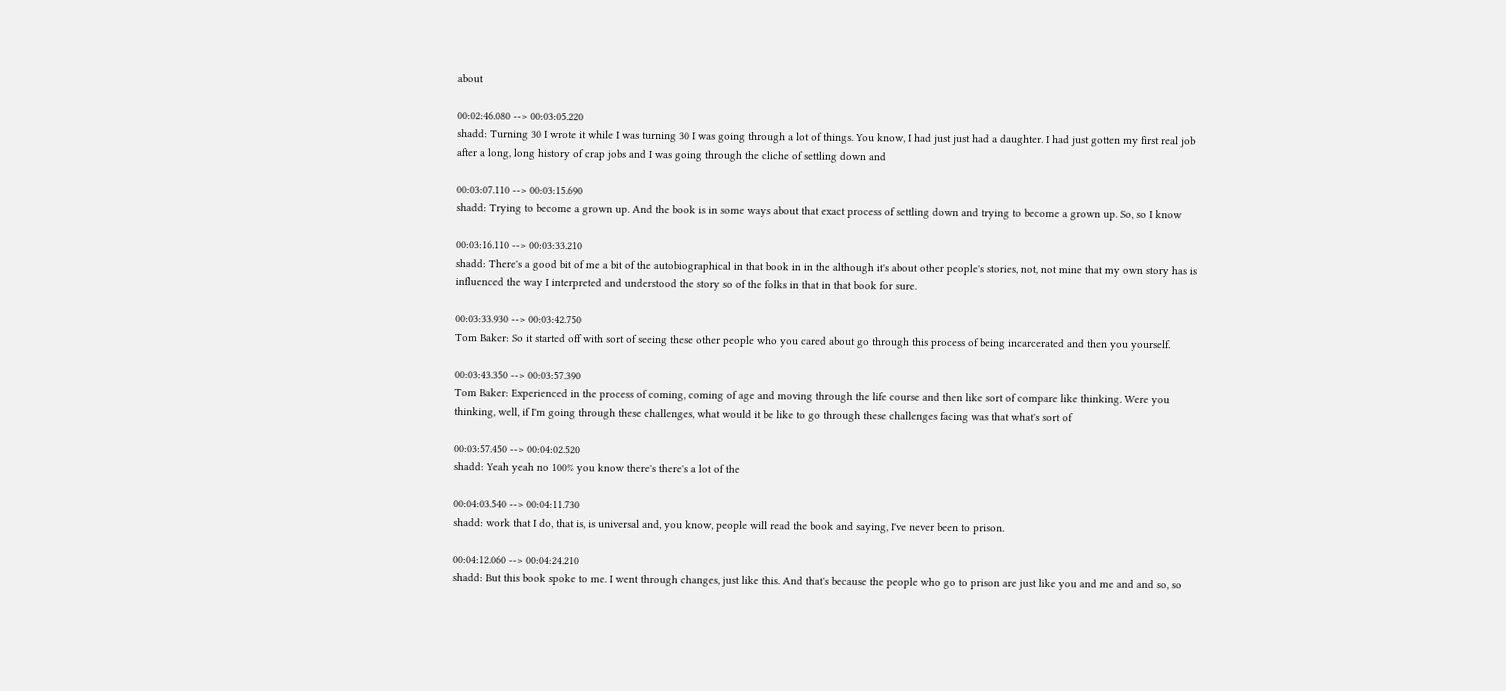about

00:02:46.080 --> 00:03:05.220
shadd: Turning 30 I wrote it while I was turning 30 I was going through a lot of things. You know, I had just just had a daughter. I had just gotten my first real job after a long, long history of crap jobs and I was going through the cliche of settling down and

00:03:07.110 --> 00:03:15.690
shadd: Trying to become a grown up. And the book is in some ways about that exact process of settling down and trying to become a grown up. So, so I know

00:03:16.110 --> 00:03:33.210
shadd: There's a good bit of me a bit of the autobiographical in that book in in the although it's about other people's stories, not, not mine that my own story has is influenced the way I interpreted and understood the story so of the folks in that in that book for sure.

00:03:33.930 --> 00:03:42.750
Tom Baker: So it started off with sort of seeing these other people who you cared about go through this process of being incarcerated and then you yourself.

00:03:43.350 --> 00:03:57.390
Tom Baker: Experienced in the process of coming, coming of age and moving through the life course and then like sort of compare like thinking. Were you thinking, well, if I'm going through these challenges, what would it be like to go through these challenges facing was that what's sort of

00:03:57.450 --> 00:04:02.520
shadd: Yeah yeah no 100% you know there's there's a lot of the

00:04:03.540 --> 00:04:11.730
shadd: work that I do, that is, is universal and, you know, people will read the book and saying, I've never been to prison.

00:04:12.060 --> 00:04:24.210
shadd: But this book spoke to me. I went through changes, just like this. And that's because the people who go to prison are just like you and me and and so, so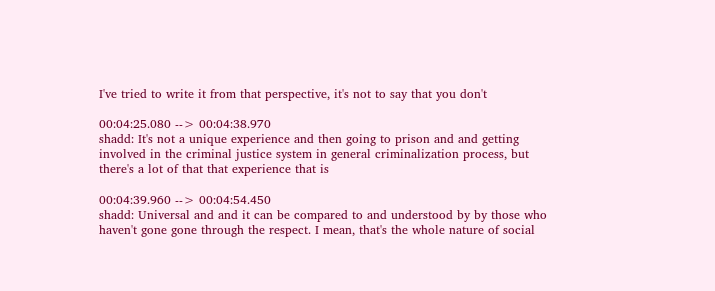I've tried to write it from that perspective, it's not to say that you don't

00:04:25.080 --> 00:04:38.970
shadd: It's not a unique experience and then going to prison and and getting involved in the criminal justice system in general criminalization process, but there's a lot of that that experience that is

00:04:39.960 --> 00:04:54.450
shadd: Universal and and it can be compared to and understood by by those who haven't gone gone through the respect. I mean, that's the whole nature of social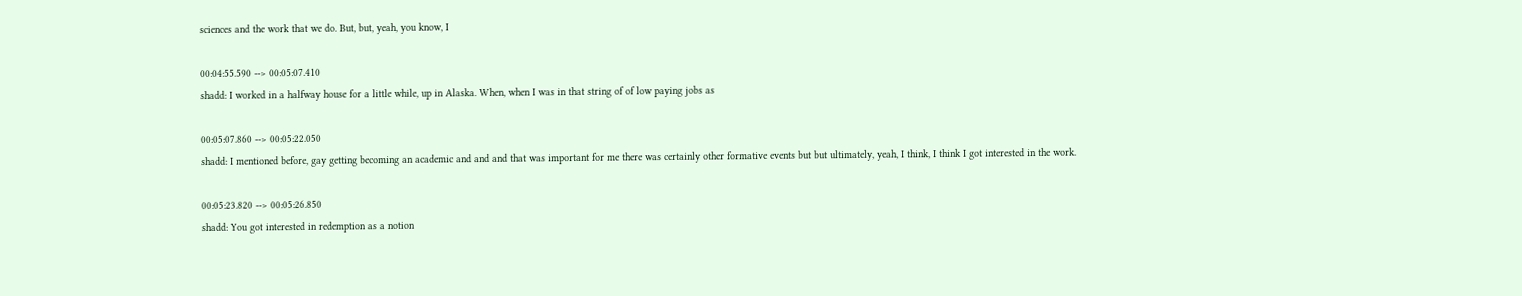sciences and the work that we do. But, but, yeah, you know, I

00:04:55.590 --> 00:05:07.410
shadd: I worked in a halfway house for a little while, up in Alaska. When, when I was in that string of of low paying jobs as

00:05:07.860 --> 00:05:22.050
shadd: I mentioned before, gay getting becoming an academic and and and that was important for me there was certainly other formative events but but ultimately, yeah, I think, I think I got interested in the work.

00:05:23.820 --> 00:05:26.850
shadd: You got interested in redemption as a notion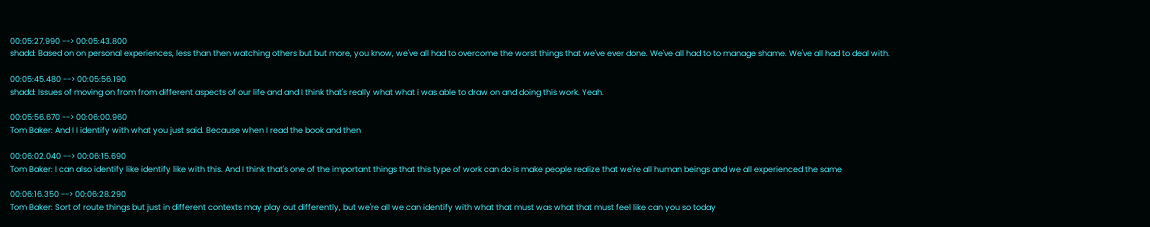00:05:27.990 --> 00:05:43.800
shadd: Based on on personal experiences, less than then watching others but but more, you know, we've all had to overcome the worst things that we've ever done. We've all had to to manage shame. We've all had to deal with.

00:05:45.480 --> 00:05:56.190
shadd: Issues of moving on from from different aspects of our life and and I think that's really what what i was able to draw on and doing this work. Yeah.

00:05:56.670 --> 00:06:00.960
Tom Baker: And I I identify with what you just said. Because when I read the book and then

00:06:02.040 --> 00:06:15.690
Tom Baker: I can also identify like identify like with this. And I think that's one of the important things that this type of work can do is make people realize that we're all human beings and we all experienced the same

00:06:16.350 --> 00:06:28.290
Tom Baker: Sort of route things but just in different contexts may play out differently, but we're all we can identify with what that must was what that must feel like can you so today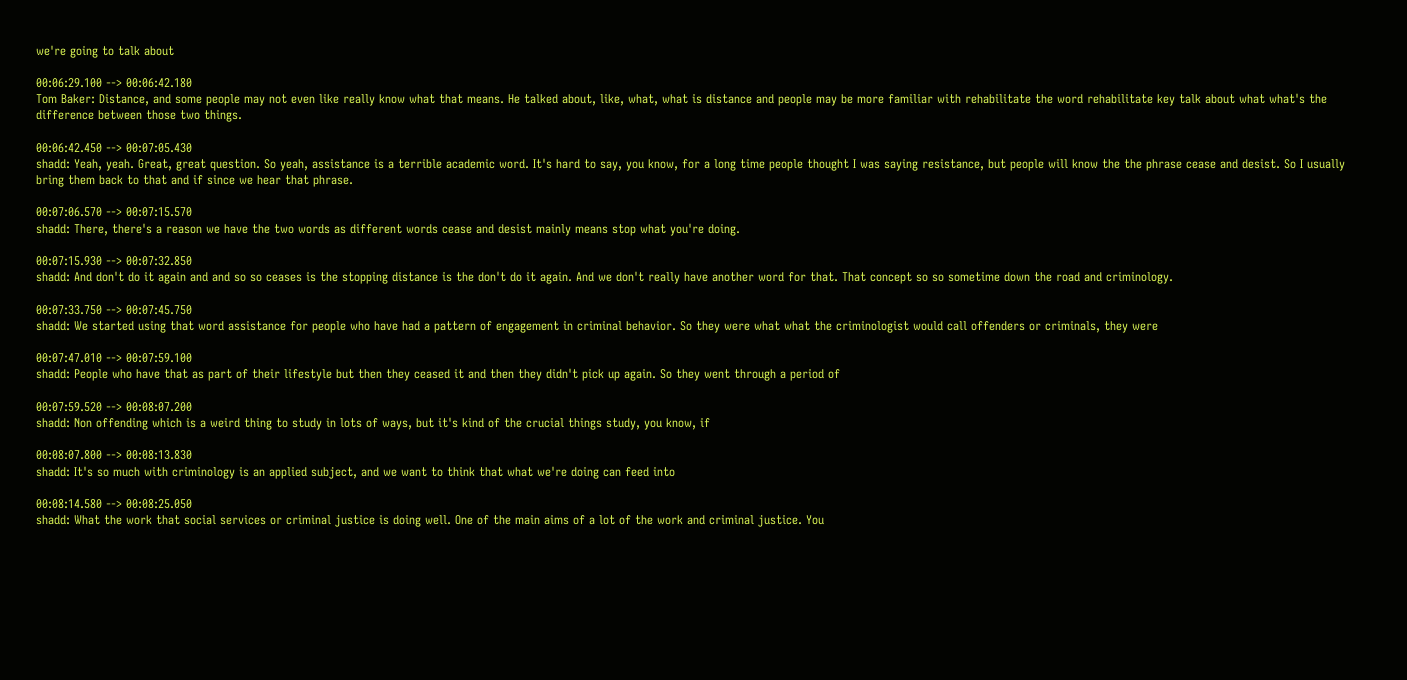we're going to talk about

00:06:29.100 --> 00:06:42.180
Tom Baker: Distance, and some people may not even like really know what that means. He talked about, like, what, what is distance and people may be more familiar with rehabilitate the word rehabilitate key talk about what what's the difference between those two things.

00:06:42.450 --> 00:07:05.430
shadd: Yeah, yeah. Great, great question. So yeah, assistance is a terrible academic word. It's hard to say, you know, for a long time people thought I was saying resistance, but people will know the the phrase cease and desist. So I usually bring them back to that and if since we hear that phrase.

00:07:06.570 --> 00:07:15.570
shadd: There, there's a reason we have the two words as different words cease and desist mainly means stop what you're doing.

00:07:15.930 --> 00:07:32.850
shadd: And don't do it again and and so so ceases is the stopping distance is the don't do it again. And we don't really have another word for that. That concept so so sometime down the road and criminology.

00:07:33.750 --> 00:07:45.750
shadd: We started using that word assistance for people who have had a pattern of engagement in criminal behavior. So they were what what the criminologist would call offenders or criminals, they were

00:07:47.010 --> 00:07:59.100
shadd: People who have that as part of their lifestyle but then they ceased it and then they didn't pick up again. So they went through a period of

00:07:59.520 --> 00:08:07.200
shadd: Non offending which is a weird thing to study in lots of ways, but it's kind of the crucial things study, you know, if

00:08:07.800 --> 00:08:13.830
shadd: It's so much with criminology is an applied subject, and we want to think that what we're doing can feed into

00:08:14.580 --> 00:08:25.050
shadd: What the work that social services or criminal justice is doing well. One of the main aims of a lot of the work and criminal justice. You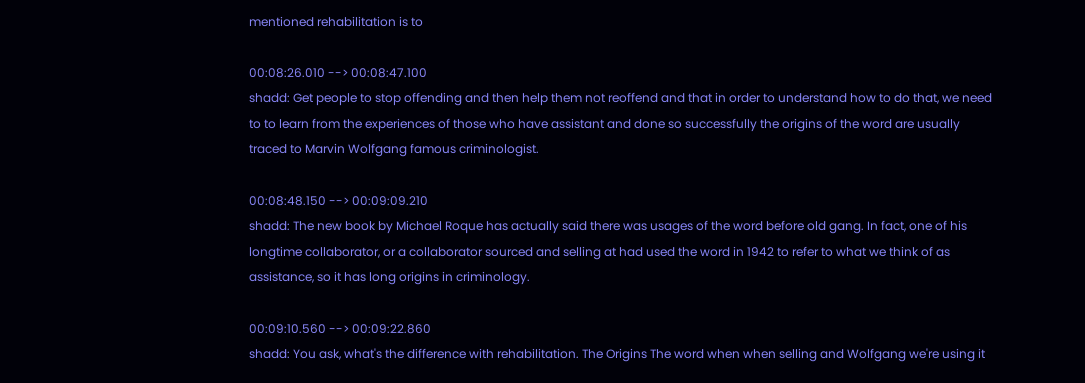mentioned rehabilitation is to

00:08:26.010 --> 00:08:47.100
shadd: Get people to stop offending and then help them not reoffend and that in order to understand how to do that, we need to to learn from the experiences of those who have assistant and done so successfully the origins of the word are usually traced to Marvin Wolfgang famous criminologist.

00:08:48.150 --> 00:09:09.210
shadd: The new book by Michael Roque has actually said there was usages of the word before old gang. In fact, one of his longtime collaborator, or a collaborator sourced and selling at had used the word in 1942 to refer to what we think of as assistance, so it has long origins in criminology.

00:09:10.560 --> 00:09:22.860
shadd: You ask, what's the difference with rehabilitation. The Origins The word when when selling and Wolfgang we're using it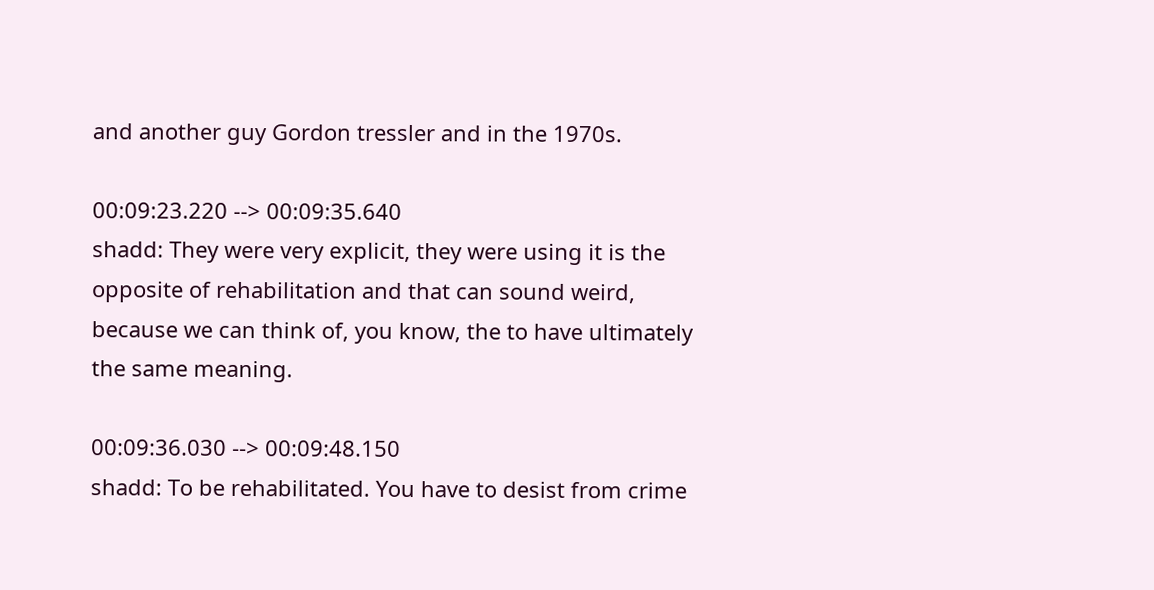and another guy Gordon tressler and in the 1970s.

00:09:23.220 --> 00:09:35.640
shadd: They were very explicit, they were using it is the opposite of rehabilitation and that can sound weird, because we can think of, you know, the to have ultimately the same meaning.

00:09:36.030 --> 00:09:48.150
shadd: To be rehabilitated. You have to desist from crime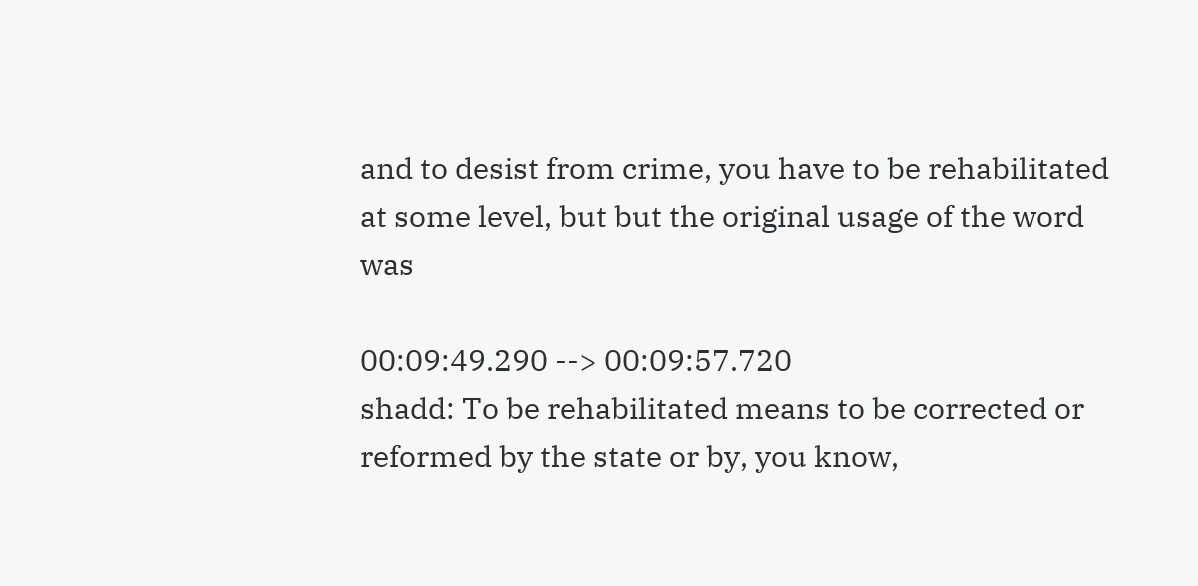and to desist from crime, you have to be rehabilitated at some level, but but the original usage of the word was

00:09:49.290 --> 00:09:57.720
shadd: To be rehabilitated means to be corrected or reformed by the state or by, you know,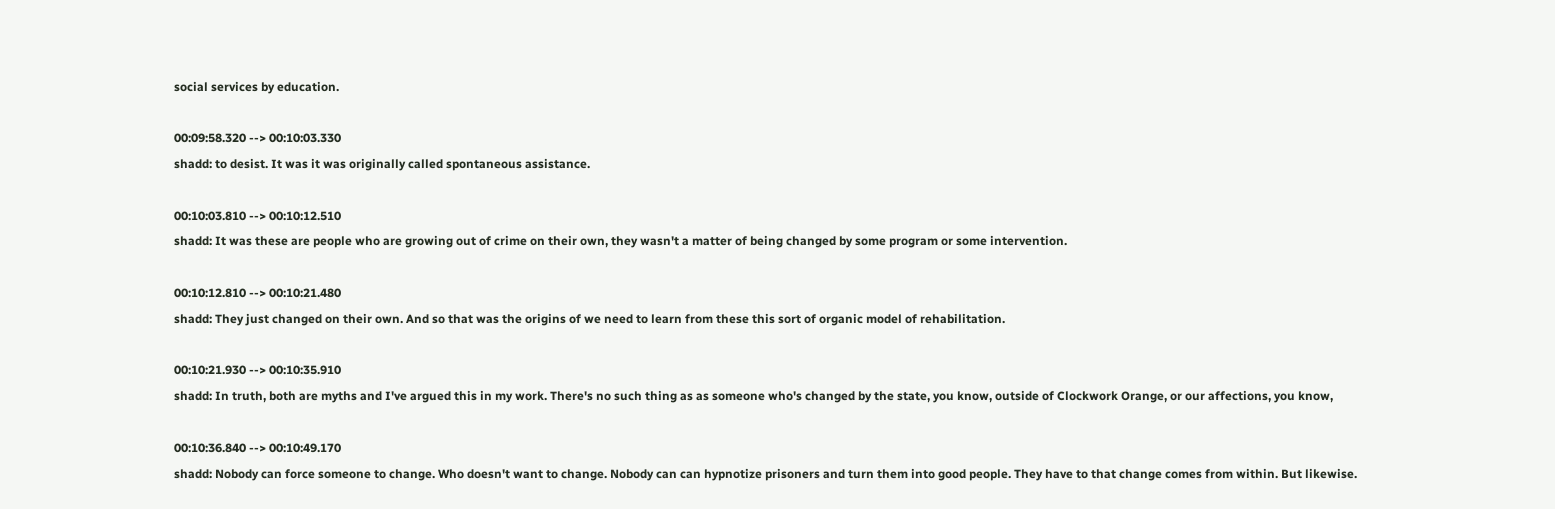social services by education.

00:09:58.320 --> 00:10:03.330
shadd: to desist. It was it was originally called spontaneous assistance.

00:10:03.810 --> 00:10:12.510
shadd: It was these are people who are growing out of crime on their own, they wasn't a matter of being changed by some program or some intervention.

00:10:12.810 --> 00:10:21.480
shadd: They just changed on their own. And so that was the origins of we need to learn from these this sort of organic model of rehabilitation.

00:10:21.930 --> 00:10:35.910
shadd: In truth, both are myths and I've argued this in my work. There's no such thing as as someone who's changed by the state, you know, outside of Clockwork Orange, or our affections, you know,

00:10:36.840 --> 00:10:49.170
shadd: Nobody can force someone to change. Who doesn't want to change. Nobody can can hypnotize prisoners and turn them into good people. They have to that change comes from within. But likewise.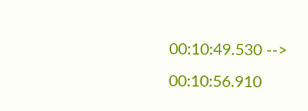00:10:49.530 --> 00:10:56.910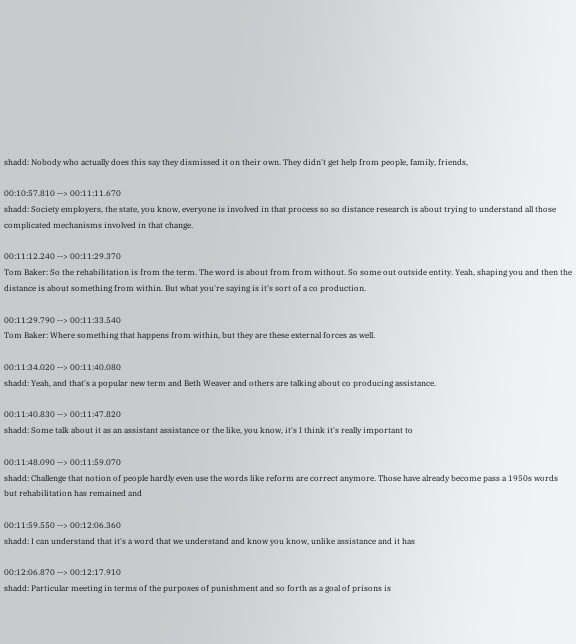shadd: Nobody who actually does this say they dismissed it on their own. They didn't get help from people, family, friends,

00:10:57.810 --> 00:11:11.670
shadd: Society employers, the state, you know, everyone is involved in that process so so distance research is about trying to understand all those complicated mechanisms involved in that change.

00:11:12.240 --> 00:11:29.370
Tom Baker: So the rehabilitation is from the term. The word is about from from without. So some out outside entity. Yeah, shaping you and then the distance is about something from within. But what you're saying is it's sort of a co production.

00:11:29.790 --> 00:11:33.540
Tom Baker: Where something that happens from within, but they are these external forces as well.

00:11:34.020 --> 00:11:40.080
shadd: Yeah, and that's a popular new term and Beth Weaver and others are talking about co producing assistance.

00:11:40.830 --> 00:11:47.820
shadd: Some talk about it as an assistant assistance or the like, you know, it's I think it's really important to

00:11:48.090 --> 00:11:59.070
shadd: Challenge that notion of people hardly even use the words like reform are correct anymore. Those have already become pass a 1950s words but rehabilitation has remained and

00:11:59.550 --> 00:12:06.360
shadd: I can understand that it's a word that we understand and know you know, unlike assistance and it has

00:12:06.870 --> 00:12:17.910
shadd: Particular meeting in terms of the purposes of punishment and so forth as a goal of prisons is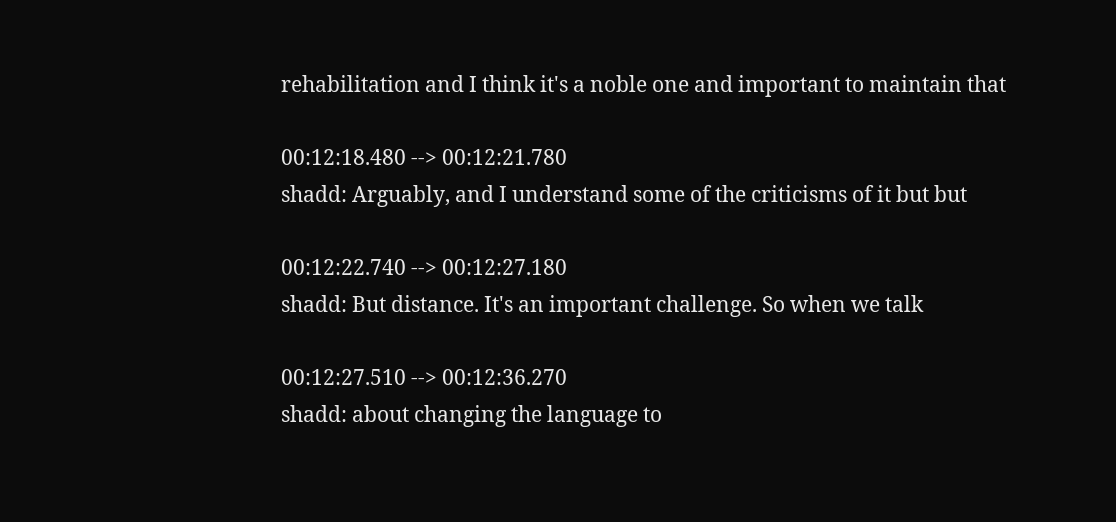rehabilitation and I think it's a noble one and important to maintain that

00:12:18.480 --> 00:12:21.780
shadd: Arguably, and I understand some of the criticisms of it but but

00:12:22.740 --> 00:12:27.180
shadd: But distance. It's an important challenge. So when we talk

00:12:27.510 --> 00:12:36.270
shadd: about changing the language to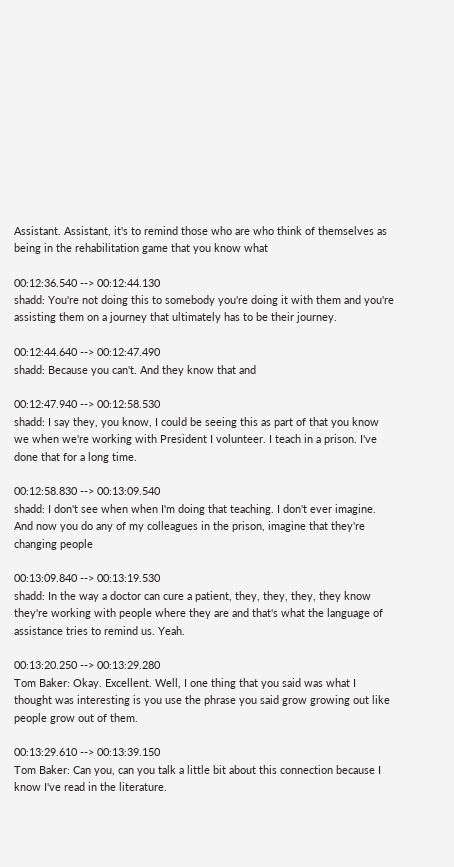Assistant. Assistant, it's to remind those who are who think of themselves as being in the rehabilitation game that you know what

00:12:36.540 --> 00:12:44.130
shadd: You're not doing this to somebody you're doing it with them and you're assisting them on a journey that ultimately has to be their journey.

00:12:44.640 --> 00:12:47.490
shadd: Because you can't. And they know that and

00:12:47.940 --> 00:12:58.530
shadd: I say they, you know, I could be seeing this as part of that you know we when we're working with President I volunteer. I teach in a prison. I've done that for a long time.

00:12:58.830 --> 00:13:09.540
shadd: I don't see when when I'm doing that teaching. I don't ever imagine. And now you do any of my colleagues in the prison, imagine that they're changing people

00:13:09.840 --> 00:13:19.530
shadd: In the way a doctor can cure a patient, they, they, they, they know they're working with people where they are and that's what the language of assistance tries to remind us. Yeah.

00:13:20.250 --> 00:13:29.280
Tom Baker: Okay. Excellent. Well, I one thing that you said was what I thought was interesting is you use the phrase you said grow growing out like people grow out of them.

00:13:29.610 --> 00:13:39.150
Tom Baker: Can you, can you talk a little bit about this connection because I know I've read in the literature.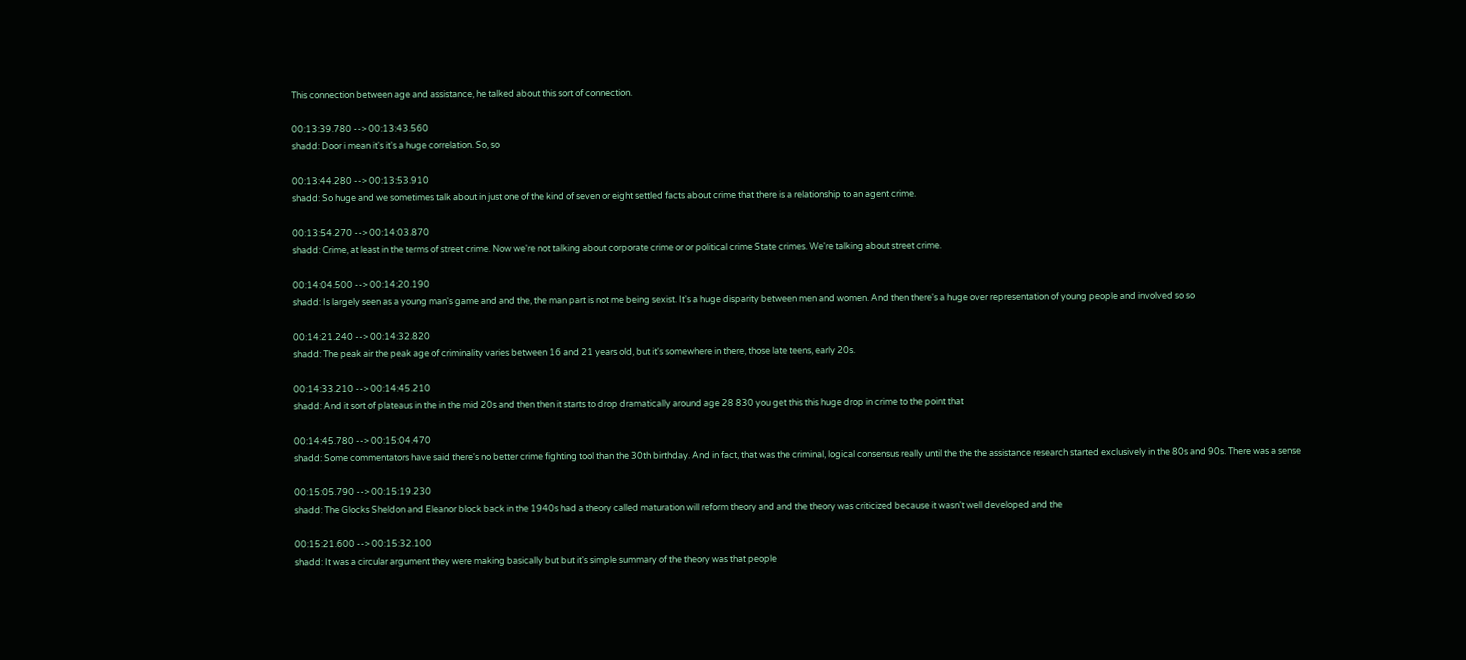This connection between age and assistance, he talked about this sort of connection.

00:13:39.780 --> 00:13:43.560
shadd: Door i mean it's it's a huge correlation. So, so

00:13:44.280 --> 00:13:53.910
shadd: So huge and we sometimes talk about in just one of the kind of seven or eight settled facts about crime that there is a relationship to an agent crime.

00:13:54.270 --> 00:14:03.870
shadd: Crime, at least in the terms of street crime. Now we're not talking about corporate crime or or political crime State crimes. We're talking about street crime.

00:14:04.500 --> 00:14:20.190
shadd: Is largely seen as a young man's game and and the, the man part is not me being sexist. It's a huge disparity between men and women. And then there's a huge over representation of young people and involved so so

00:14:21.240 --> 00:14:32.820
shadd: The peak air the peak age of criminality varies between 16 and 21 years old, but it's somewhere in there, those late teens, early 20s.

00:14:33.210 --> 00:14:45.210
shadd: And it sort of plateaus in the in the mid 20s and then then it starts to drop dramatically around age 28 830 you get this this huge drop in crime to the point that

00:14:45.780 --> 00:15:04.470
shadd: Some commentators have said there's no better crime fighting tool than the 30th birthday. And in fact, that was the criminal, logical consensus really until the the the assistance research started exclusively in the 80s and 90s. There was a sense

00:15:05.790 --> 00:15:19.230
shadd: The Glocks Sheldon and Eleanor block back in the 1940s had a theory called maturation will reform theory and and the theory was criticized because it wasn't well developed and the

00:15:21.600 --> 00:15:32.100
shadd: It was a circular argument they were making basically but but it's simple summary of the theory was that people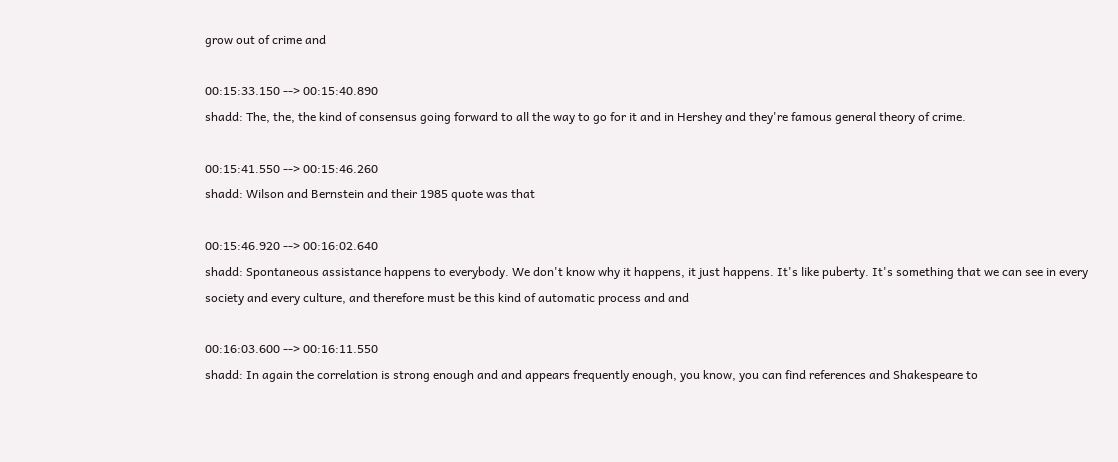grow out of crime and

00:15:33.150 --> 00:15:40.890
shadd: The, the, the kind of consensus going forward to all the way to go for it and in Hershey and they're famous general theory of crime.

00:15:41.550 --> 00:15:46.260
shadd: Wilson and Bernstein and their 1985 quote was that

00:15:46.920 --> 00:16:02.640
shadd: Spontaneous assistance happens to everybody. We don't know why it happens, it just happens. It's like puberty. It's something that we can see in every society and every culture, and therefore must be this kind of automatic process and and

00:16:03.600 --> 00:16:11.550
shadd: In again the correlation is strong enough and and appears frequently enough, you know, you can find references and Shakespeare to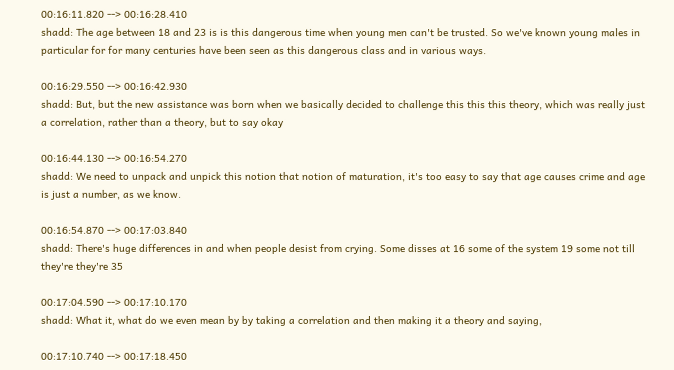00:16:11.820 --> 00:16:28.410
shadd: The age between 18 and 23 is is this dangerous time when young men can't be trusted. So we've known young males in particular for for many centuries have been seen as this dangerous class and in various ways.

00:16:29.550 --> 00:16:42.930
shadd: But, but the new assistance was born when we basically decided to challenge this this this theory, which was really just a correlation, rather than a theory, but to say okay

00:16:44.130 --> 00:16:54.270
shadd: We need to unpack and unpick this notion that notion of maturation, it's too easy to say that age causes crime and age is just a number, as we know.

00:16:54.870 --> 00:17:03.840
shadd: There's huge differences in and when people desist from crying. Some disses at 16 some of the system 19 some not till they're they're 35

00:17:04.590 --> 00:17:10.170
shadd: What it, what do we even mean by by taking a correlation and then making it a theory and saying,

00:17:10.740 --> 00:17:18.450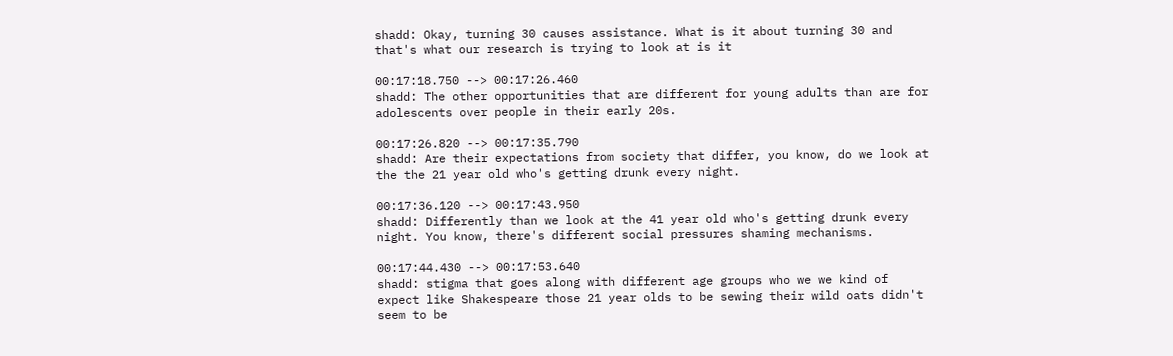shadd: Okay, turning 30 causes assistance. What is it about turning 30 and that's what our research is trying to look at is it

00:17:18.750 --> 00:17:26.460
shadd: The other opportunities that are different for young adults than are for adolescents over people in their early 20s.

00:17:26.820 --> 00:17:35.790
shadd: Are their expectations from society that differ, you know, do we look at the the 21 year old who's getting drunk every night.

00:17:36.120 --> 00:17:43.950
shadd: Differently than we look at the 41 year old who's getting drunk every night. You know, there's different social pressures shaming mechanisms.

00:17:44.430 --> 00:17:53.640
shadd: stigma that goes along with different age groups who we we kind of expect like Shakespeare those 21 year olds to be sewing their wild oats didn't seem to be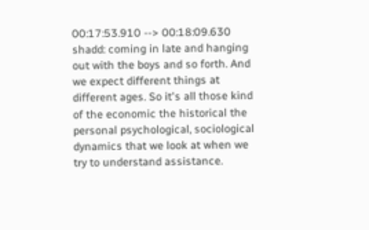00:17:53.910 --> 00:18:09.630
shadd: coming in late and hanging out with the boys and so forth. And we expect different things at different ages. So it's all those kind of the economic the historical the personal psychological, sociological dynamics that we look at when we try to understand assistance.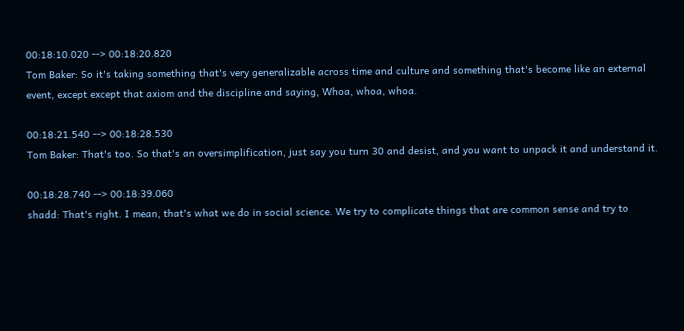00:18:10.020 --> 00:18:20.820
Tom Baker: So it's taking something that's very generalizable across time and culture and something that's become like an external event, except except that axiom and the discipline and saying, Whoa, whoa, whoa.

00:18:21.540 --> 00:18:28.530
Tom Baker: That's too. So that's an oversimplification, just say you turn 30 and desist, and you want to unpack it and understand it.

00:18:28.740 --> 00:18:39.060
shadd: That's right. I mean, that's what we do in social science. We try to complicate things that are common sense and try to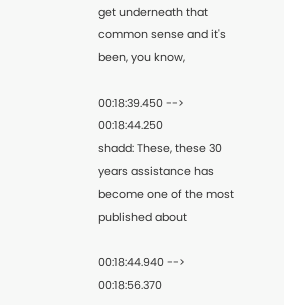get underneath that common sense and it's been, you know,

00:18:39.450 --> 00:18:44.250
shadd: These, these 30 years assistance has become one of the most published about

00:18:44.940 --> 00:18:56.370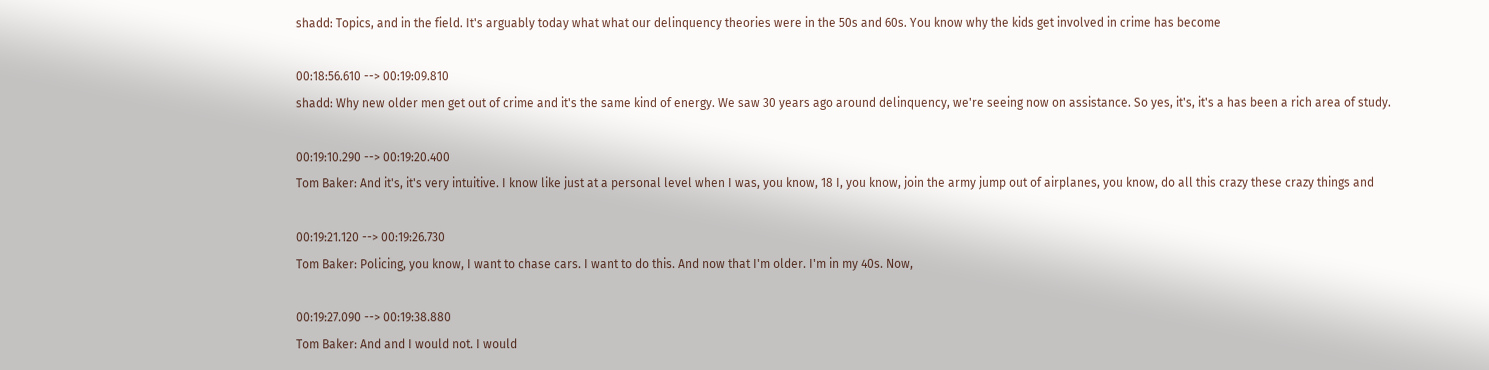shadd: Topics, and in the field. It's arguably today what what our delinquency theories were in the 50s and 60s. You know why the kids get involved in crime has become

00:18:56.610 --> 00:19:09.810
shadd: Why new older men get out of crime and it's the same kind of energy. We saw 30 years ago around delinquency, we're seeing now on assistance. So yes, it's, it's a has been a rich area of study.

00:19:10.290 --> 00:19:20.400
Tom Baker: And it's, it's very intuitive. I know like just at a personal level when I was, you know, 18 I, you know, join the army jump out of airplanes, you know, do all this crazy these crazy things and

00:19:21.120 --> 00:19:26.730
Tom Baker: Policing, you know, I want to chase cars. I want to do this. And now that I'm older. I'm in my 40s. Now,

00:19:27.090 --> 00:19:38.880
Tom Baker: And and I would not. I would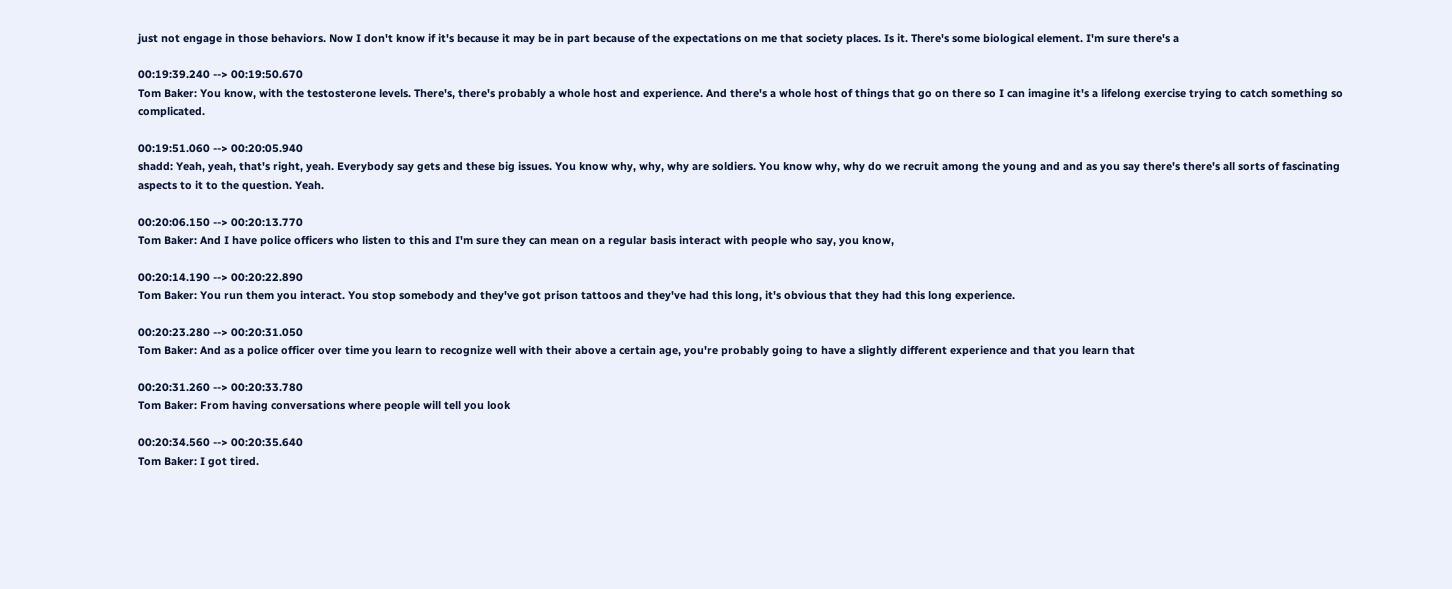just not engage in those behaviors. Now I don't know if it's because it may be in part because of the expectations on me that society places. Is it. There's some biological element. I'm sure there's a

00:19:39.240 --> 00:19:50.670
Tom Baker: You know, with the testosterone levels. There's, there's probably a whole host and experience. And there's a whole host of things that go on there so I can imagine it's a lifelong exercise trying to catch something so complicated.

00:19:51.060 --> 00:20:05.940
shadd: Yeah, yeah, that's right, yeah. Everybody say gets and these big issues. You know why, why, why are soldiers. You know why, why do we recruit among the young and and as you say there's there's all sorts of fascinating aspects to it to the question. Yeah.

00:20:06.150 --> 00:20:13.770
Tom Baker: And I have police officers who listen to this and I'm sure they can mean on a regular basis interact with people who say, you know,

00:20:14.190 --> 00:20:22.890
Tom Baker: You run them you interact. You stop somebody and they've got prison tattoos and they've had this long, it's obvious that they had this long experience.

00:20:23.280 --> 00:20:31.050
Tom Baker: And as a police officer over time you learn to recognize well with their above a certain age, you're probably going to have a slightly different experience and that you learn that

00:20:31.260 --> 00:20:33.780
Tom Baker: From having conversations where people will tell you look

00:20:34.560 --> 00:20:35.640
Tom Baker: I got tired.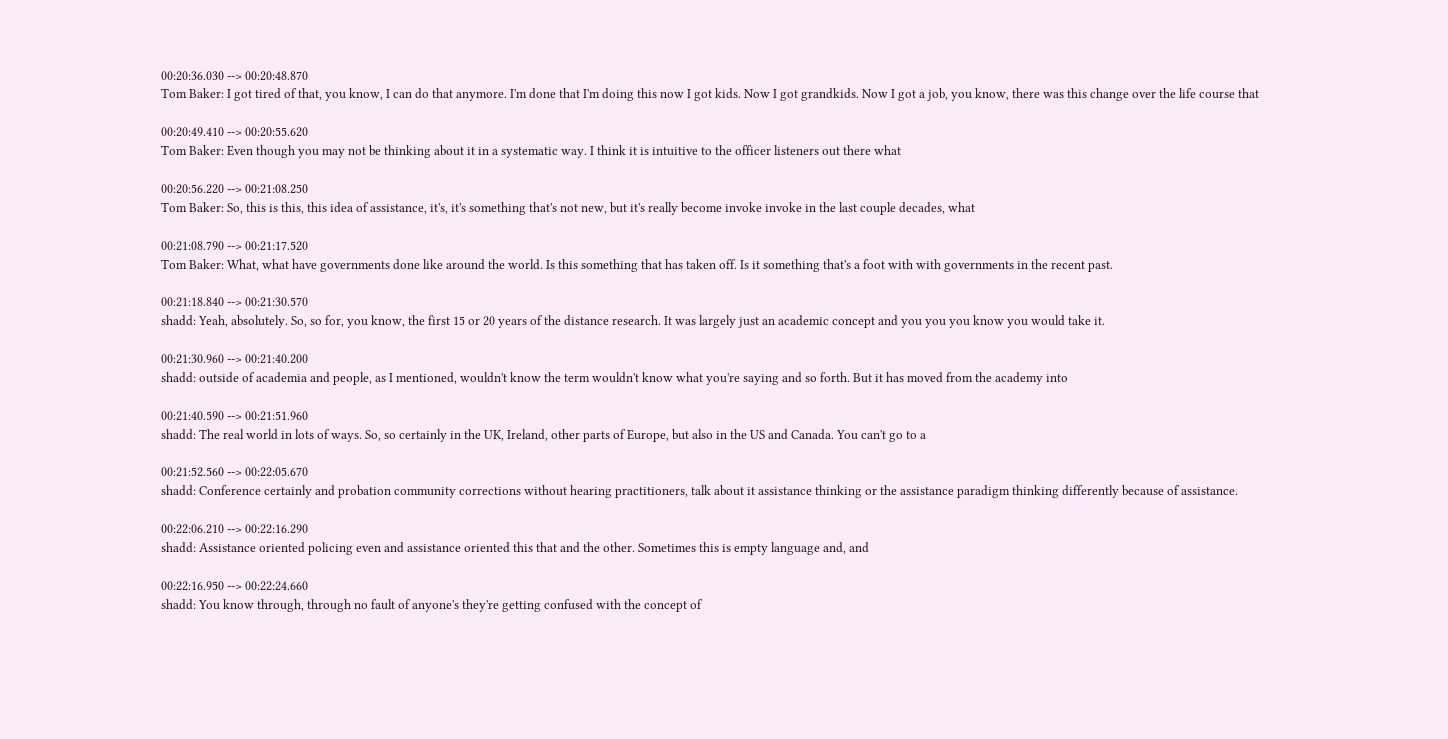00:20:36.030 --> 00:20:48.870
Tom Baker: I got tired of that, you know, I can do that anymore. I'm done that I'm doing this now I got kids. Now I got grandkids. Now I got a job, you know, there was this change over the life course that

00:20:49.410 --> 00:20:55.620
Tom Baker: Even though you may not be thinking about it in a systematic way. I think it is intuitive to the officer listeners out there what

00:20:56.220 --> 00:21:08.250
Tom Baker: So, this is this, this idea of assistance, it's, it's something that's not new, but it's really become invoke invoke in the last couple decades, what

00:21:08.790 --> 00:21:17.520
Tom Baker: What, what have governments done like around the world. Is this something that has taken off. Is it something that's a foot with with governments in the recent past.

00:21:18.840 --> 00:21:30.570
shadd: Yeah, absolutely. So, so for, you know, the first 15 or 20 years of the distance research. It was largely just an academic concept and you you you know you would take it.

00:21:30.960 --> 00:21:40.200
shadd: outside of academia and people, as I mentioned, wouldn't know the term wouldn't know what you're saying and so forth. But it has moved from the academy into

00:21:40.590 --> 00:21:51.960
shadd: The real world in lots of ways. So, so certainly in the UK, Ireland, other parts of Europe, but also in the US and Canada. You can't go to a

00:21:52.560 --> 00:22:05.670
shadd: Conference certainly and probation community corrections without hearing practitioners, talk about it assistance thinking or the assistance paradigm thinking differently because of assistance.

00:22:06.210 --> 00:22:16.290
shadd: Assistance oriented policing even and assistance oriented this that and the other. Sometimes this is empty language and, and

00:22:16.950 --> 00:22:24.660
shadd: You know through, through no fault of anyone's they're getting confused with the concept of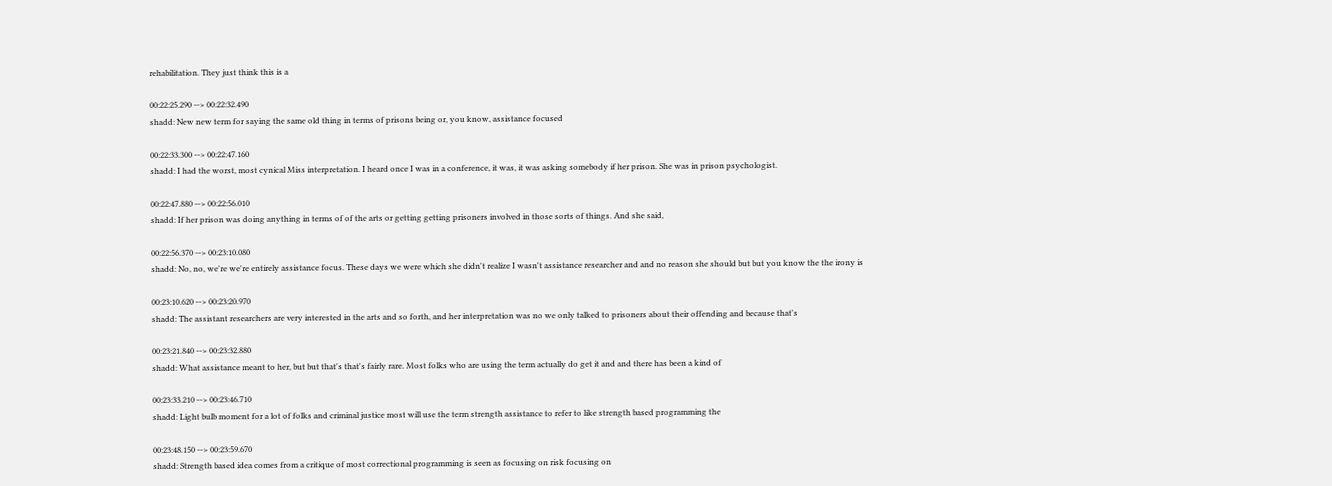rehabilitation. They just think this is a

00:22:25.290 --> 00:22:32.490
shadd: New new term for saying the same old thing in terms of prisons being or, you know, assistance focused

00:22:33.300 --> 00:22:47.160
shadd: I had the worst, most cynical Miss interpretation. I heard once I was in a conference, it was, it was asking somebody if her prison. She was in prison psychologist.

00:22:47.880 --> 00:22:56.010
shadd: If her prison was doing anything in terms of of the arts or getting getting prisoners involved in those sorts of things. And she said,

00:22:56.370 --> 00:23:10.080
shadd: No, no, we're we're entirely assistance focus. These days we were which she didn't realize I wasn't assistance researcher and and no reason she should but but you know the the irony is

00:23:10.620 --> 00:23:20.970
shadd: The assistant researchers are very interested in the arts and so forth, and her interpretation was no we only talked to prisoners about their offending and because that's

00:23:21.840 --> 00:23:32.880
shadd: What assistance meant to her, but but that's that's fairly rare. Most folks who are using the term actually do get it and and there has been a kind of

00:23:33.210 --> 00:23:46.710
shadd: Light bulb moment for a lot of folks and criminal justice most will use the term strength assistance to refer to like strength based programming the

00:23:48.150 --> 00:23:59.670
shadd: Strength based idea comes from a critique of most correctional programming is seen as focusing on risk focusing on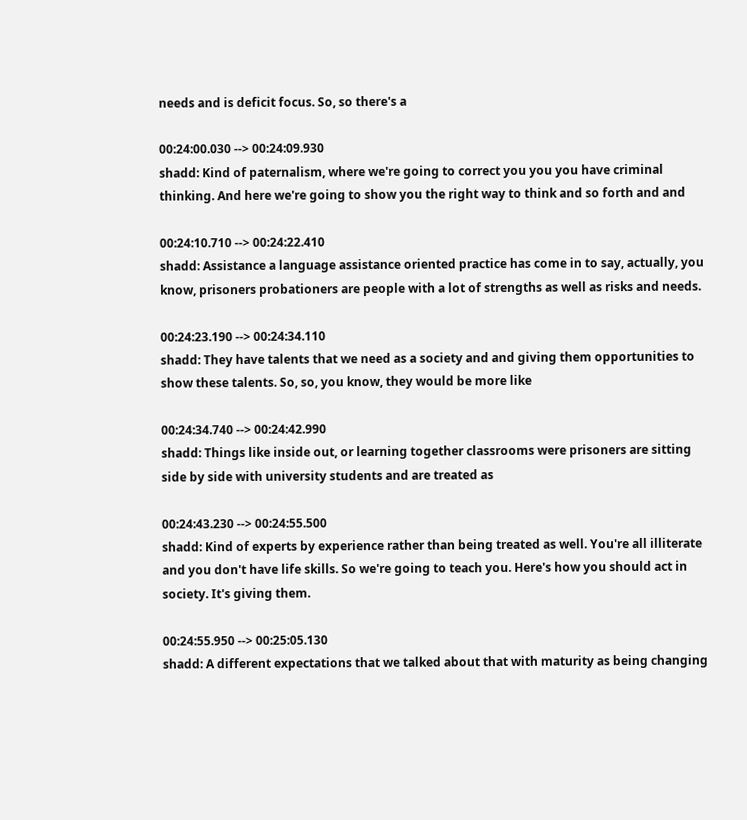needs and is deficit focus. So, so there's a

00:24:00.030 --> 00:24:09.930
shadd: Kind of paternalism, where we're going to correct you you you have criminal thinking. And here we're going to show you the right way to think and so forth and and

00:24:10.710 --> 00:24:22.410
shadd: Assistance a language assistance oriented practice has come in to say, actually, you know, prisoners probationers are people with a lot of strengths as well as risks and needs.

00:24:23.190 --> 00:24:34.110
shadd: They have talents that we need as a society and and giving them opportunities to show these talents. So, so, you know, they would be more like

00:24:34.740 --> 00:24:42.990
shadd: Things like inside out, or learning together classrooms were prisoners are sitting side by side with university students and are treated as

00:24:43.230 --> 00:24:55.500
shadd: Kind of experts by experience rather than being treated as well. You're all illiterate and you don't have life skills. So we're going to teach you. Here's how you should act in society. It's giving them.

00:24:55.950 --> 00:25:05.130
shadd: A different expectations that we talked about that with maturity as being changing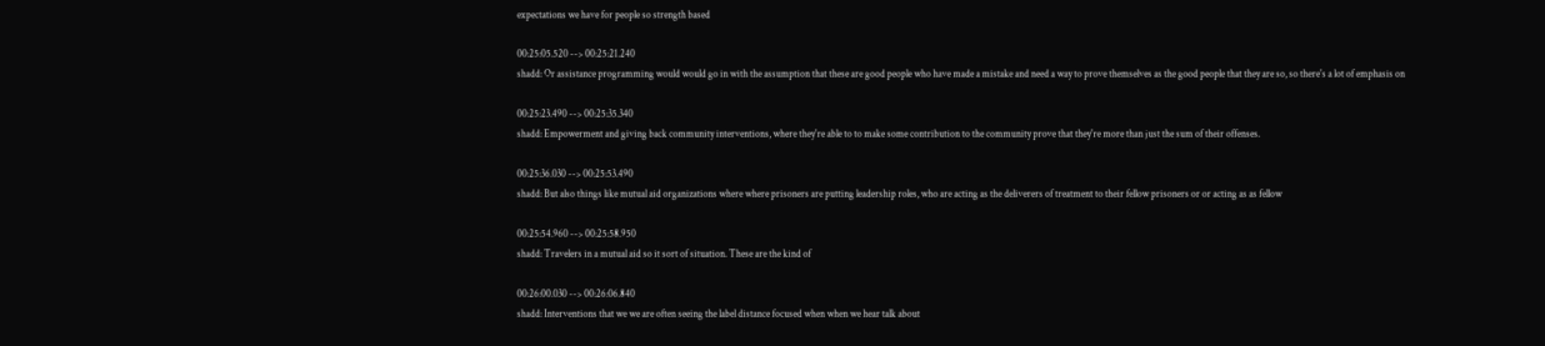expectations we have for people so strength based

00:25:05.520 --> 00:25:21.240
shadd: Or assistance programming would would go in with the assumption that these are good people who have made a mistake and need a way to prove themselves as the good people that they are so, so there's a lot of emphasis on

00:25:23.490 --> 00:25:35.340
shadd: Empowerment and giving back community interventions, where they're able to to make some contribution to the community prove that they're more than just the sum of their offenses.

00:25:36.030 --> 00:25:53.490
shadd: But also things like mutual aid organizations where where prisoners are putting leadership roles, who are acting as the deliverers of treatment to their fellow prisoners or or acting as as fellow

00:25:54.960 --> 00:25:58.950
shadd: Travelers in a mutual aid so it sort of situation. These are the kind of

00:26:00.030 --> 00:26:06.840
shadd: Interventions that we we are often seeing the label distance focused when when we hear talk about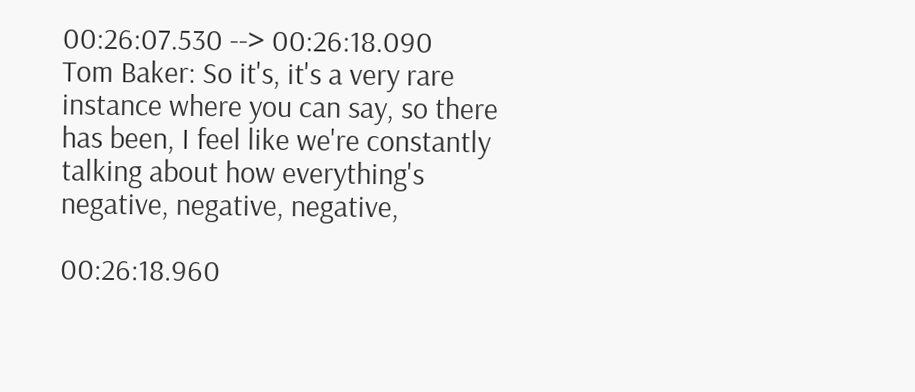00:26:07.530 --> 00:26:18.090
Tom Baker: So it's, it's a very rare instance where you can say, so there has been, I feel like we're constantly talking about how everything's negative, negative, negative,

00:26:18.960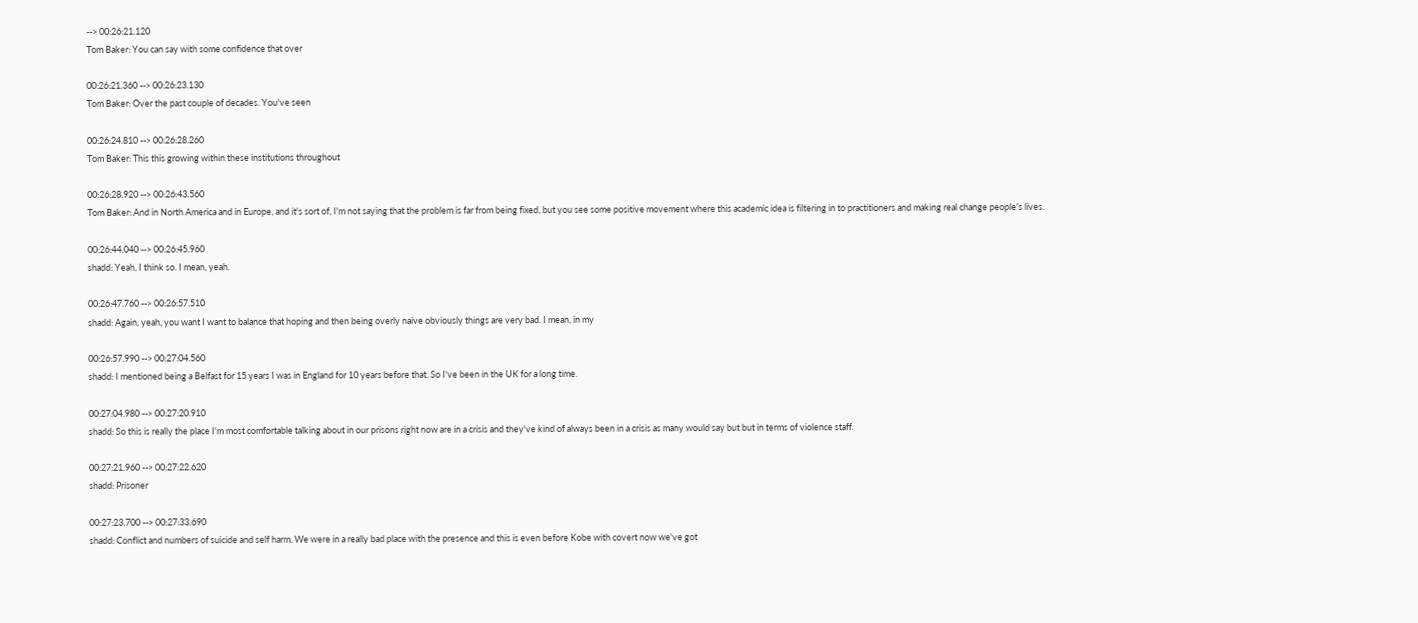--> 00:26:21.120
Tom Baker: You can say with some confidence that over

00:26:21.360 --> 00:26:23.130
Tom Baker: Over the past couple of decades. You've seen

00:26:24.810 --> 00:26:28.260
Tom Baker: This this growing within these institutions throughout

00:26:28.920 --> 00:26:43.560
Tom Baker: And in North America and in Europe, and it's sort of, I'm not saying that the problem is far from being fixed, but you see some positive movement where this academic idea is filtering in to practitioners and making real change people's lives.

00:26:44.040 --> 00:26:45.960
shadd: Yeah, I think so. I mean, yeah.

00:26:47.760 --> 00:26:57.510
shadd: Again, yeah, you want I want to balance that hoping and then being overly naive obviously things are very bad. I mean, in my

00:26:57.990 --> 00:27:04.560
shadd: I mentioned being a Belfast for 15 years I was in England for 10 years before that. So I've been in the UK for a long time.

00:27:04.980 --> 00:27:20.910
shadd: So this is really the place I'm most comfortable talking about in our prisons right now are in a crisis and they've kind of always been in a crisis as many would say but but in terms of violence staff.

00:27:21.960 --> 00:27:22.620
shadd: Prisoner

00:27:23.700 --> 00:27:33.690
shadd: Conflict and numbers of suicide and self harm. We were in a really bad place with the presence and this is even before Kobe with covert now we've got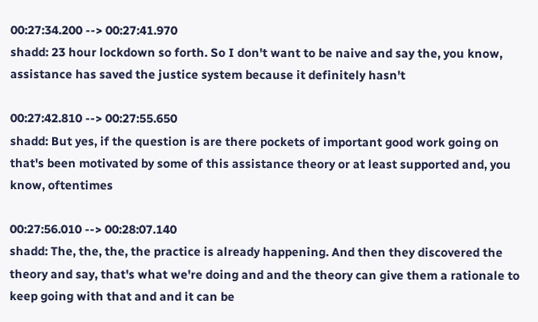00:27:34.200 --> 00:27:41.970
shadd: 23 hour lockdown so forth. So I don't want to be naive and say the, you know, assistance has saved the justice system because it definitely hasn't

00:27:42.810 --> 00:27:55.650
shadd: But yes, if the question is are there pockets of important good work going on that's been motivated by some of this assistance theory or at least supported and, you know, oftentimes

00:27:56.010 --> 00:28:07.140
shadd: The, the, the, the practice is already happening. And then they discovered the theory and say, that's what we're doing and and the theory can give them a rationale to keep going with that and and it can be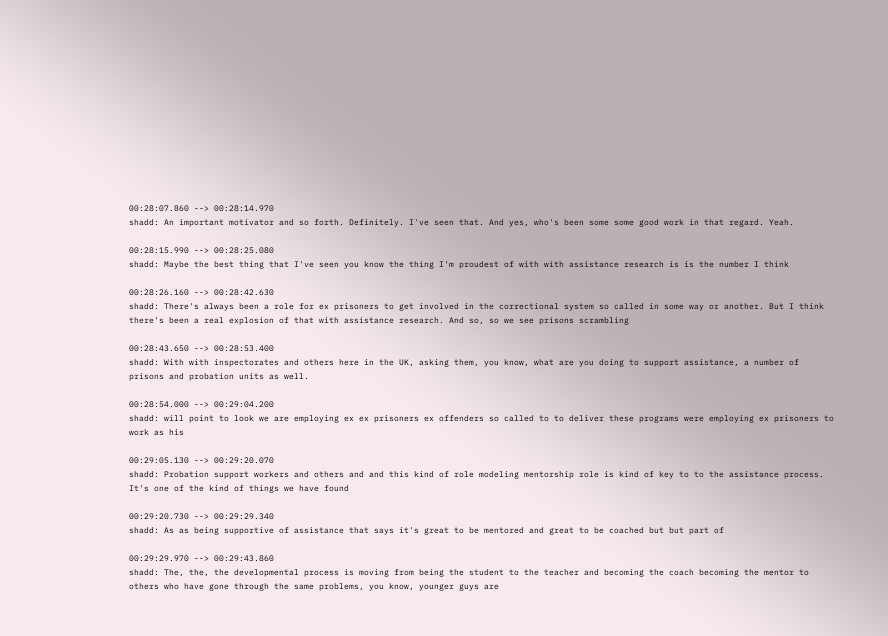00:28:07.860 --> 00:28:14.970
shadd: An important motivator and so forth. Definitely. I've seen that. And yes, who's been some some good work in that regard. Yeah.

00:28:15.990 --> 00:28:25.080
shadd: Maybe the best thing that I've seen you know the thing I'm proudest of with with assistance research is is the number I think

00:28:26.160 --> 00:28:42.630
shadd: There's always been a role for ex prisoners to get involved in the correctional system so called in some way or another. But I think there's been a real explosion of that with assistance research. And so, so we see prisons scrambling

00:28:43.650 --> 00:28:53.400
shadd: With with inspectorates and others here in the UK, asking them, you know, what are you doing to support assistance, a number of prisons and probation units as well.

00:28:54.000 --> 00:29:04.200
shadd: will point to look we are employing ex ex prisoners ex offenders so called to to deliver these programs were employing ex prisoners to work as his

00:29:05.130 --> 00:29:20.070
shadd: Probation support workers and others and and this kind of role modeling mentorship role is kind of key to to the assistance process. It's one of the kind of things we have found

00:29:20.730 --> 00:29:29.340
shadd: As as being supportive of assistance that says it's great to be mentored and great to be coached but but part of

00:29:29.970 --> 00:29:43.860
shadd: The, the, the developmental process is moving from being the student to the teacher and becoming the coach becoming the mentor to others who have gone through the same problems, you know, younger guys are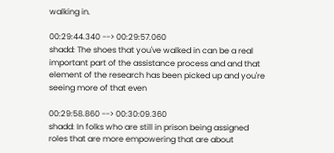walking in.

00:29:44.340 --> 00:29:57.060
shadd: The shoes that you've walked in can be a real important part of the assistance process and and that element of the research has been picked up and you're seeing more of that even

00:29:58.860 --> 00:30:09.360
shadd: In folks who are still in prison being assigned roles that are more empowering that are about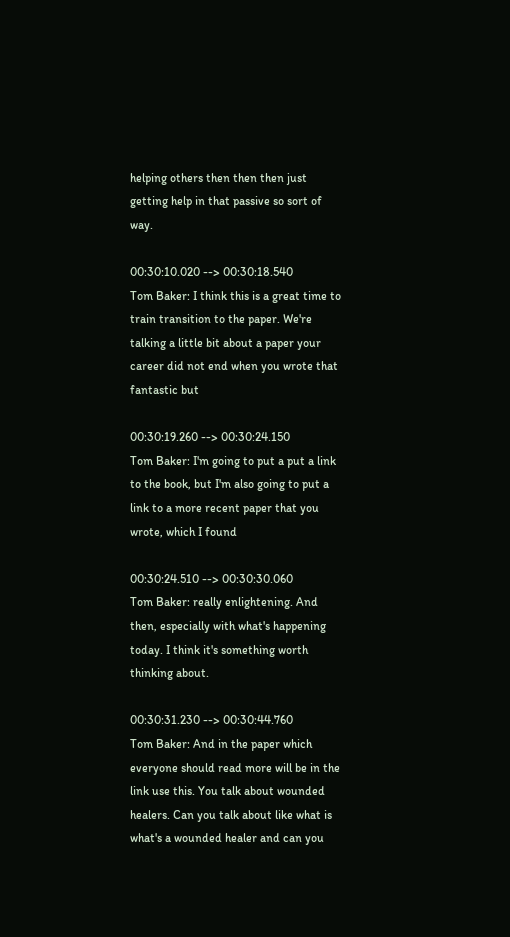helping others then then then just getting help in that passive so sort of way.

00:30:10.020 --> 00:30:18.540
Tom Baker: I think this is a great time to train transition to the paper. We're talking a little bit about a paper your career did not end when you wrote that fantastic but

00:30:19.260 --> 00:30:24.150
Tom Baker: I'm going to put a put a link to the book, but I'm also going to put a link to a more recent paper that you wrote, which I found

00:30:24.510 --> 00:30:30.060
Tom Baker: really enlightening. And then, especially with what's happening today. I think it's something worth thinking about.

00:30:31.230 --> 00:30:44.760
Tom Baker: And in the paper which everyone should read more will be in the link use this. You talk about wounded healers. Can you talk about like what is what's a wounded healer and can you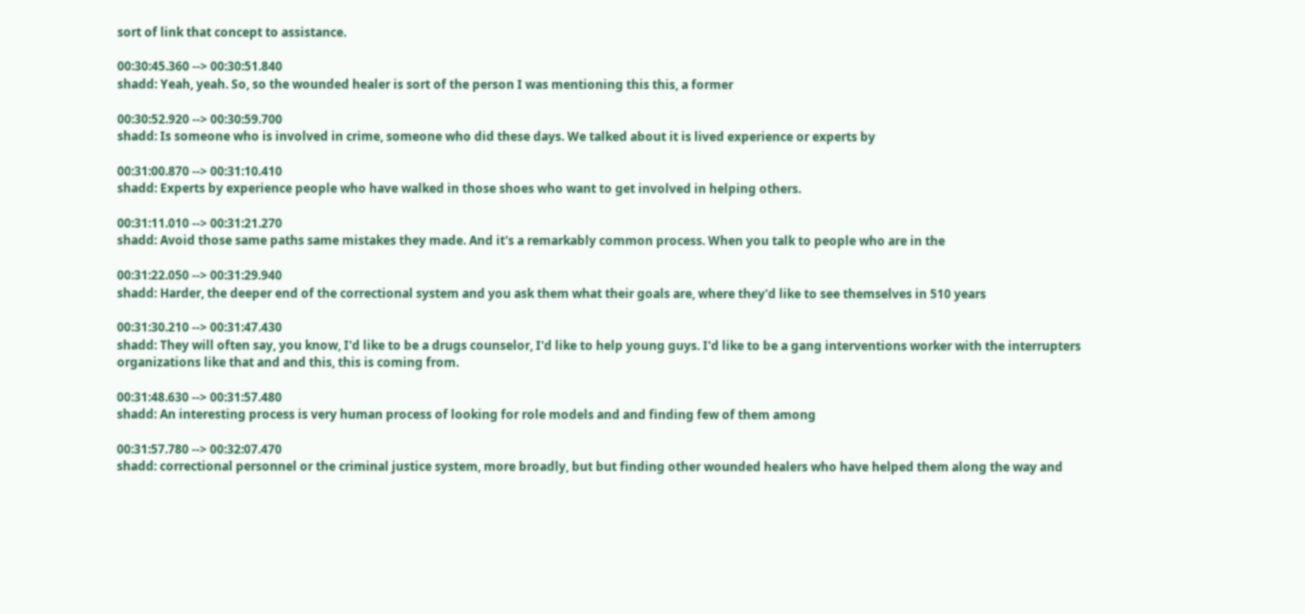sort of link that concept to assistance.

00:30:45.360 --> 00:30:51.840
shadd: Yeah, yeah. So, so the wounded healer is sort of the person I was mentioning this this, a former

00:30:52.920 --> 00:30:59.700
shadd: Is someone who is involved in crime, someone who did these days. We talked about it is lived experience or experts by

00:31:00.870 --> 00:31:10.410
shadd: Experts by experience people who have walked in those shoes who want to get involved in helping others.

00:31:11.010 --> 00:31:21.270
shadd: Avoid those same paths same mistakes they made. And it's a remarkably common process. When you talk to people who are in the

00:31:22.050 --> 00:31:29.940
shadd: Harder, the deeper end of the correctional system and you ask them what their goals are, where they'd like to see themselves in 510 years

00:31:30.210 --> 00:31:47.430
shadd: They will often say, you know, I'd like to be a drugs counselor, I'd like to help young guys. I'd like to be a gang interventions worker with the interrupters organizations like that and and this, this is coming from.

00:31:48.630 --> 00:31:57.480
shadd: An interesting process is very human process of looking for role models and and finding few of them among

00:31:57.780 --> 00:32:07.470
shadd: correctional personnel or the criminal justice system, more broadly, but but finding other wounded healers who have helped them along the way and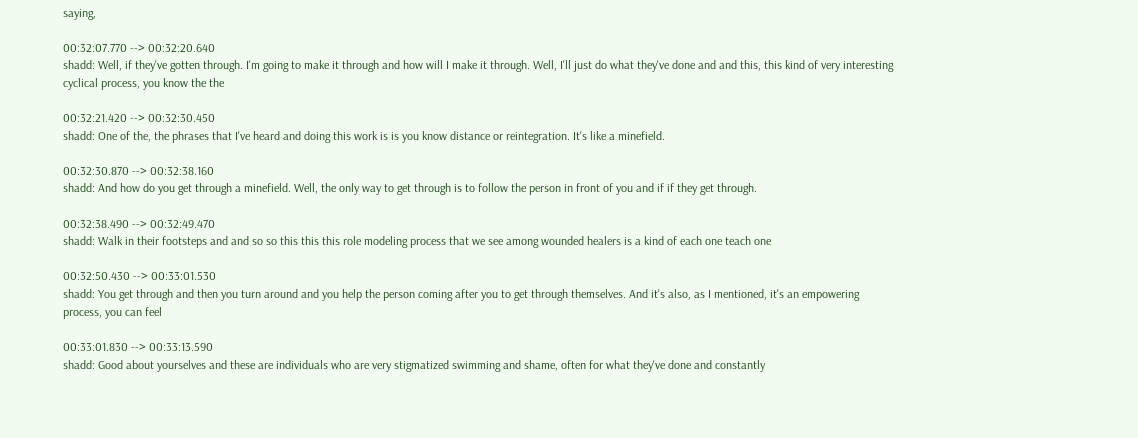saying,

00:32:07.770 --> 00:32:20.640
shadd: Well, if they've gotten through. I'm going to make it through and how will I make it through. Well, I'll just do what they've done and and this, this kind of very interesting cyclical process, you know the the

00:32:21.420 --> 00:32:30.450
shadd: One of the, the phrases that I've heard and doing this work is is you know distance or reintegration. It's like a minefield.

00:32:30.870 --> 00:32:38.160
shadd: And how do you get through a minefield. Well, the only way to get through is to follow the person in front of you and if if they get through.

00:32:38.490 --> 00:32:49.470
shadd: Walk in their footsteps and and so so this this this role modeling process that we see among wounded healers is a kind of each one teach one

00:32:50.430 --> 00:33:01.530
shadd: You get through and then you turn around and you help the person coming after you to get through themselves. And it's also, as I mentioned, it's an empowering process, you can feel

00:33:01.830 --> 00:33:13.590
shadd: Good about yourselves and these are individuals who are very stigmatized swimming and shame, often for what they've done and constantly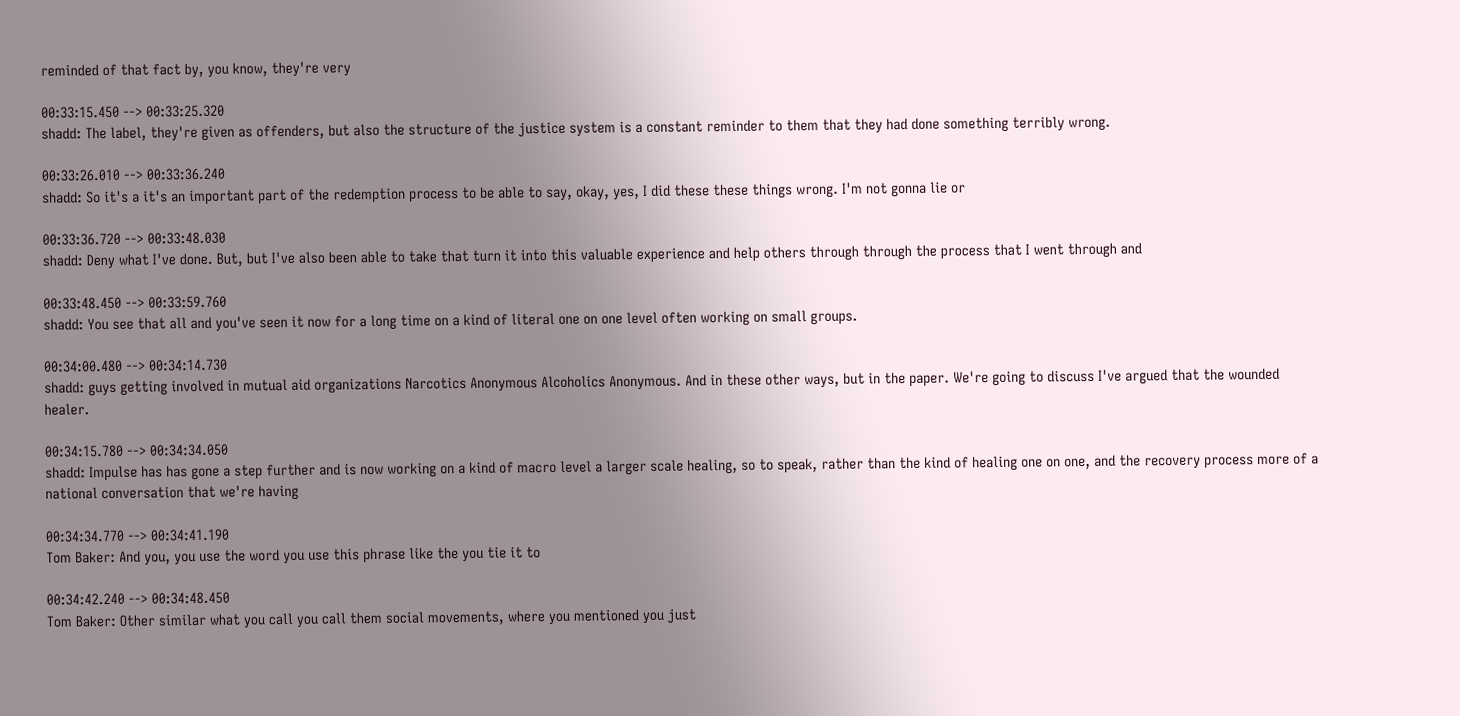reminded of that fact by, you know, they're very

00:33:15.450 --> 00:33:25.320
shadd: The label, they're given as offenders, but also the structure of the justice system is a constant reminder to them that they had done something terribly wrong.

00:33:26.010 --> 00:33:36.240
shadd: So it's a it's an important part of the redemption process to be able to say, okay, yes, I did these these things wrong. I'm not gonna lie or

00:33:36.720 --> 00:33:48.030
shadd: Deny what I've done. But, but I've also been able to take that turn it into this valuable experience and help others through through the process that I went through and

00:33:48.450 --> 00:33:59.760
shadd: You see that all and you've seen it now for a long time on a kind of literal one on one level often working on small groups.

00:34:00.480 --> 00:34:14.730
shadd: guys getting involved in mutual aid organizations Narcotics Anonymous Alcoholics Anonymous. And in these other ways, but in the paper. We're going to discuss I've argued that the wounded healer.

00:34:15.780 --> 00:34:34.050
shadd: Impulse has has gone a step further and is now working on a kind of macro level a larger scale healing, so to speak, rather than the kind of healing one on one, and the recovery process more of a national conversation that we're having

00:34:34.770 --> 00:34:41.190
Tom Baker: And you, you use the word you use this phrase like the you tie it to

00:34:42.240 --> 00:34:48.450
Tom Baker: Other similar what you call you call them social movements, where you mentioned you just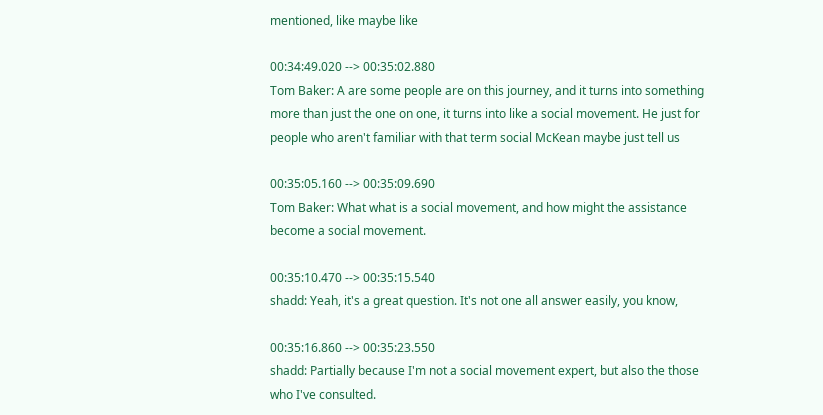mentioned, like maybe like

00:34:49.020 --> 00:35:02.880
Tom Baker: A are some people are on this journey, and it turns into something more than just the one on one, it turns into like a social movement. He just for people who aren't familiar with that term social McKean maybe just tell us

00:35:05.160 --> 00:35:09.690
Tom Baker: What what is a social movement, and how might the assistance become a social movement.

00:35:10.470 --> 00:35:15.540
shadd: Yeah, it's a great question. It's not one all answer easily, you know,

00:35:16.860 --> 00:35:23.550
shadd: Partially because I'm not a social movement expert, but also the those who I've consulted.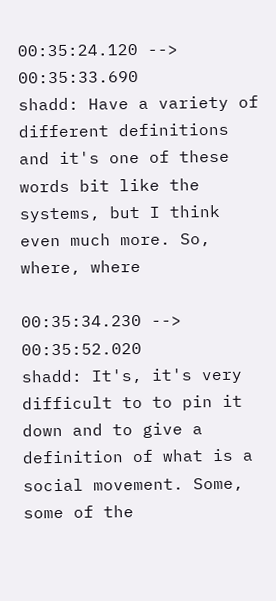00:35:24.120 --> 00:35:33.690
shadd: Have a variety of different definitions and it's one of these words bit like the systems, but I think even much more. So, where, where

00:35:34.230 --> 00:35:52.020
shadd: It's, it's very difficult to to pin it down and to give a definition of what is a social movement. Some, some of the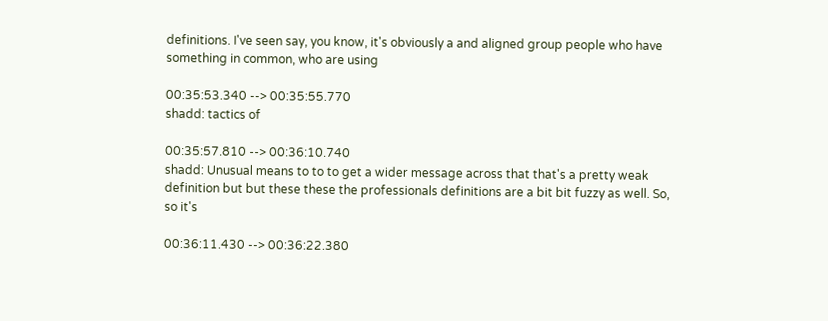definitions. I've seen say, you know, it's obviously a and aligned group people who have something in common, who are using

00:35:53.340 --> 00:35:55.770
shadd: tactics of

00:35:57.810 --> 00:36:10.740
shadd: Unusual means to to to get a wider message across that that's a pretty weak definition but but these these the professionals definitions are a bit bit fuzzy as well. So, so it's

00:36:11.430 --> 00:36:22.380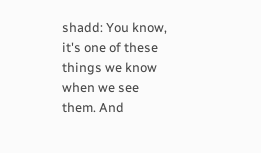shadd: You know, it's one of these things we know when we see them. And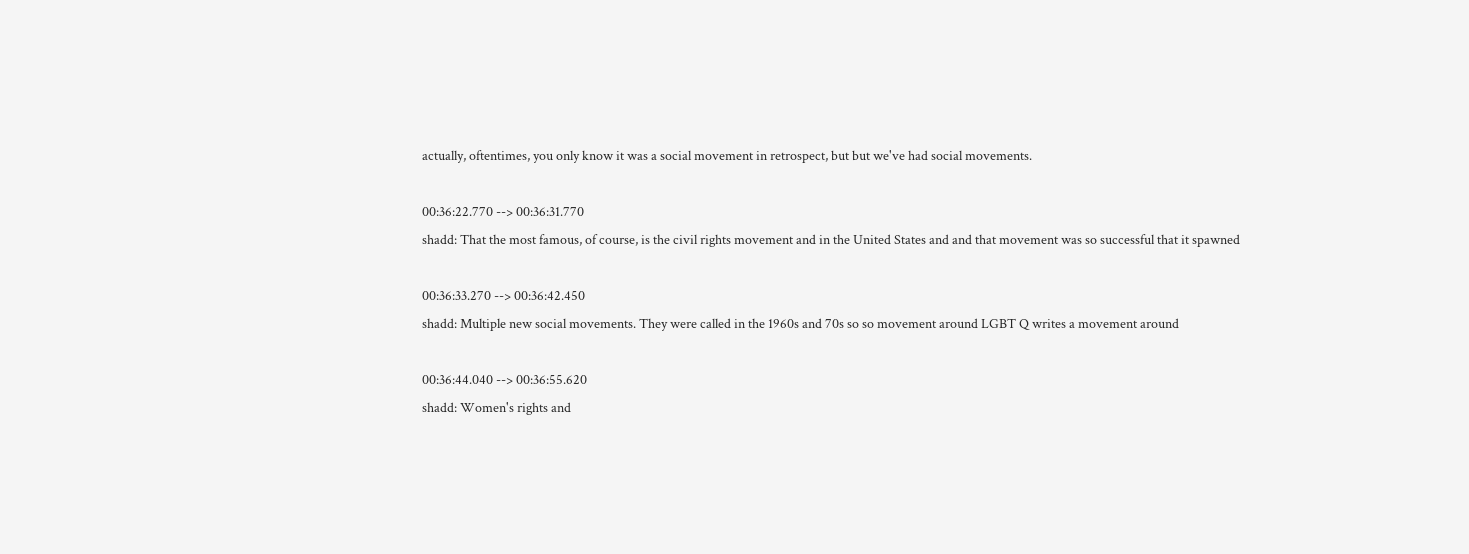actually, oftentimes, you only know it was a social movement in retrospect, but but we've had social movements.

00:36:22.770 --> 00:36:31.770
shadd: That the most famous, of course, is the civil rights movement and in the United States and and that movement was so successful that it spawned

00:36:33.270 --> 00:36:42.450
shadd: Multiple new social movements. They were called in the 1960s and 70s so so movement around LGBT Q writes a movement around

00:36:44.040 --> 00:36:55.620
shadd: Women's rights and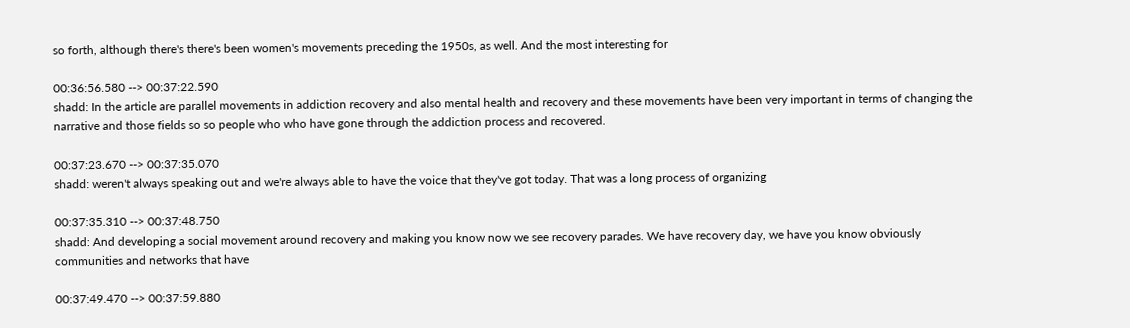so forth, although there's there's been women's movements preceding the 1950s, as well. And the most interesting for

00:36:56.580 --> 00:37:22.590
shadd: In the article are parallel movements in addiction recovery and also mental health and recovery and these movements have been very important in terms of changing the narrative and those fields so so people who who have gone through the addiction process and recovered.

00:37:23.670 --> 00:37:35.070
shadd: weren't always speaking out and we're always able to have the voice that they've got today. That was a long process of organizing

00:37:35.310 --> 00:37:48.750
shadd: And developing a social movement around recovery and making you know now we see recovery parades. We have recovery day, we have you know obviously communities and networks that have

00:37:49.470 --> 00:37:59.880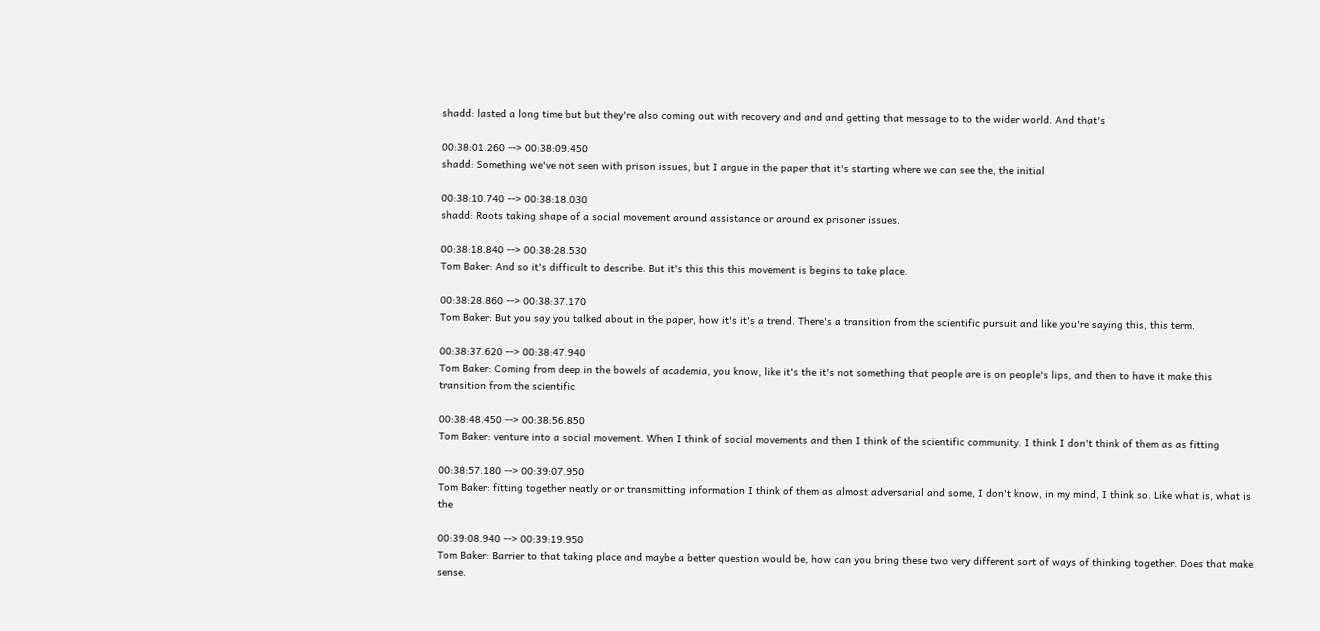shadd: lasted a long time but but they're also coming out with recovery and and and getting that message to to the wider world. And that's

00:38:01.260 --> 00:38:09.450
shadd: Something we've not seen with prison issues, but I argue in the paper that it's starting where we can see the, the initial

00:38:10.740 --> 00:38:18.030
shadd: Roots taking shape of a social movement around assistance or around ex prisoner issues.

00:38:18.840 --> 00:38:28.530
Tom Baker: And so it's difficult to describe. But it's this this this movement is begins to take place.

00:38:28.860 --> 00:38:37.170
Tom Baker: But you say you talked about in the paper, how it's it's a trend. There's a transition from the scientific pursuit and like you're saying this, this term.

00:38:37.620 --> 00:38:47.940
Tom Baker: Coming from deep in the bowels of academia, you know, like it's the it's not something that people are is on people's lips, and then to have it make this transition from the scientific

00:38:48.450 --> 00:38:56.850
Tom Baker: venture into a social movement. When I think of social movements and then I think of the scientific community. I think I don't think of them as as fitting

00:38:57.180 --> 00:39:07.950
Tom Baker: fitting together neatly or or transmitting information I think of them as almost adversarial and some, I don't know, in my mind, I think so. Like what is, what is the

00:39:08.940 --> 00:39:19.950
Tom Baker: Barrier to that taking place and maybe a better question would be, how can you bring these two very different sort of ways of thinking together. Does that make sense.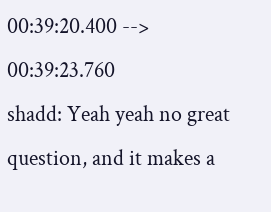00:39:20.400 --> 00:39:23.760
shadd: Yeah yeah no great question, and it makes a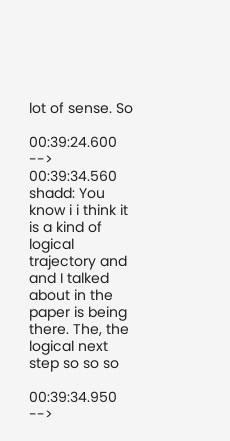lot of sense. So

00:39:24.600 --> 00:39:34.560
shadd: You know i i think it is a kind of logical trajectory and and I talked about in the paper is being there. The, the logical next step so so so

00:39:34.950 -->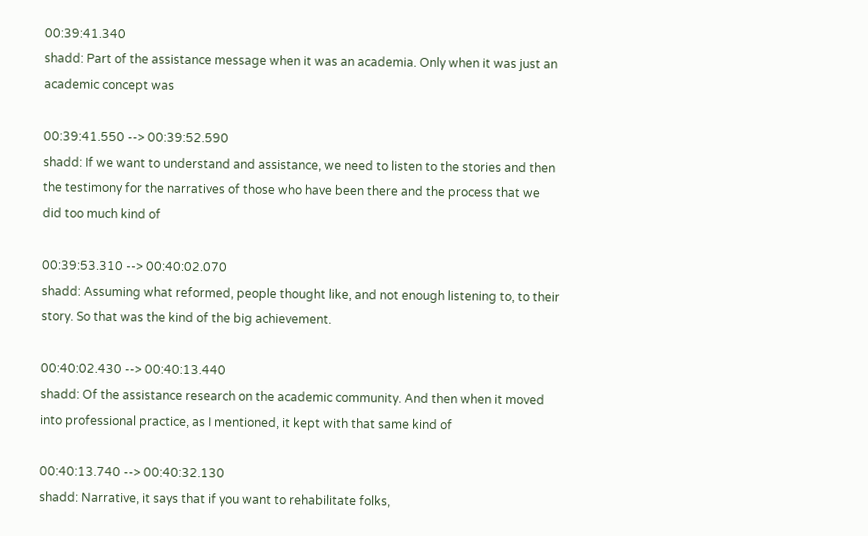00:39:41.340
shadd: Part of the assistance message when it was an academia. Only when it was just an academic concept was

00:39:41.550 --> 00:39:52.590
shadd: If we want to understand and assistance, we need to listen to the stories and then the testimony for the narratives of those who have been there and the process that we did too much kind of

00:39:53.310 --> 00:40:02.070
shadd: Assuming what reformed, people thought like, and not enough listening to, to their story. So that was the kind of the big achievement.

00:40:02.430 --> 00:40:13.440
shadd: Of the assistance research on the academic community. And then when it moved into professional practice, as I mentioned, it kept with that same kind of

00:40:13.740 --> 00:40:32.130
shadd: Narrative, it says that if you want to rehabilitate folks,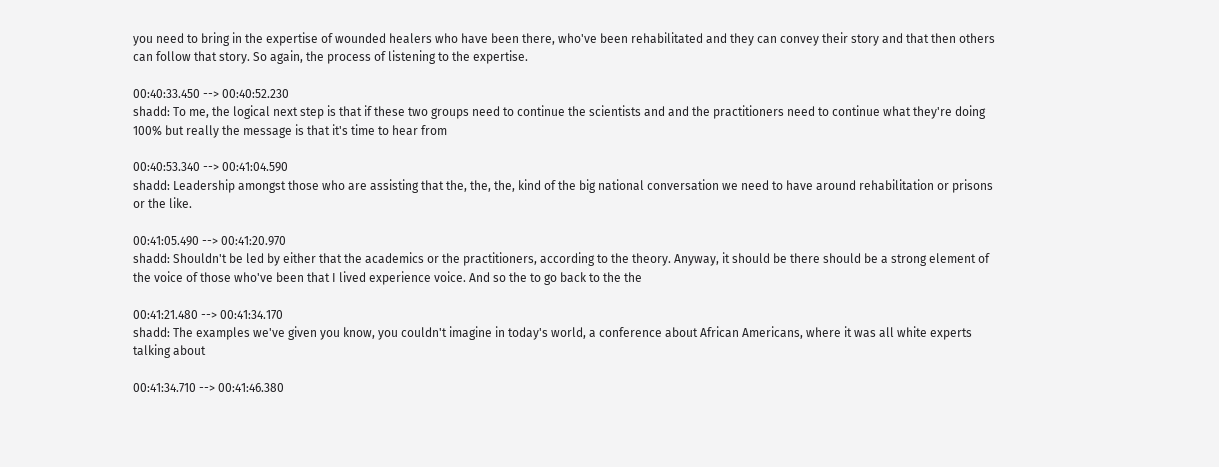you need to bring in the expertise of wounded healers who have been there, who've been rehabilitated and they can convey their story and that then others can follow that story. So again, the process of listening to the expertise.

00:40:33.450 --> 00:40:52.230
shadd: To me, the logical next step is that if these two groups need to continue the scientists and and the practitioners need to continue what they're doing 100% but really the message is that it's time to hear from

00:40:53.340 --> 00:41:04.590
shadd: Leadership amongst those who are assisting that the, the, the, kind of the big national conversation we need to have around rehabilitation or prisons or the like.

00:41:05.490 --> 00:41:20.970
shadd: Shouldn't be led by either that the academics or the practitioners, according to the theory. Anyway, it should be there should be a strong element of the voice of those who've been that I lived experience voice. And so the to go back to the the

00:41:21.480 --> 00:41:34.170
shadd: The examples we've given you know, you couldn't imagine in today's world, a conference about African Americans, where it was all white experts talking about

00:41:34.710 --> 00:41:46.380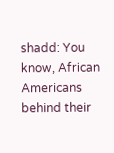shadd: You know, African Americans behind their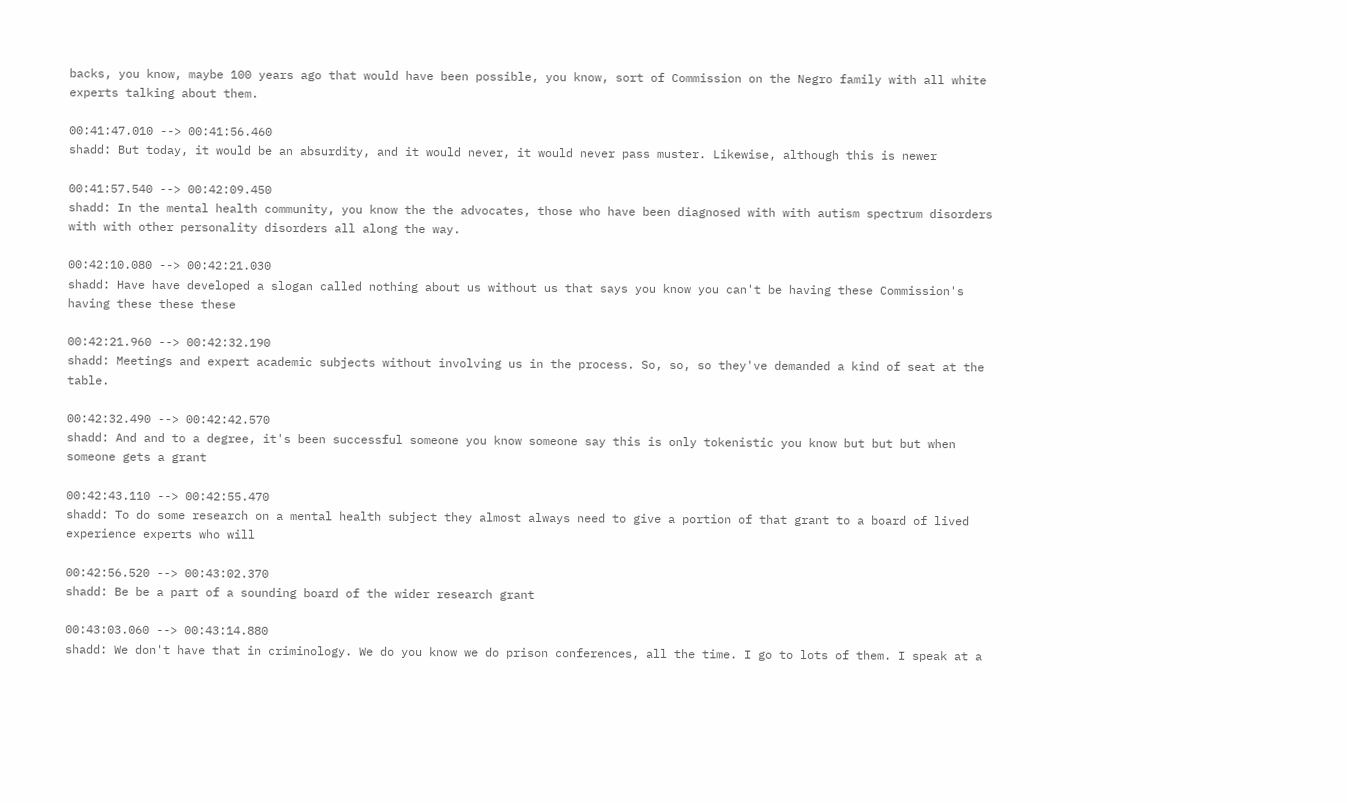backs, you know, maybe 100 years ago that would have been possible, you know, sort of Commission on the Negro family with all white experts talking about them.

00:41:47.010 --> 00:41:56.460
shadd: But today, it would be an absurdity, and it would never, it would never pass muster. Likewise, although this is newer

00:41:57.540 --> 00:42:09.450
shadd: In the mental health community, you know the the advocates, those who have been diagnosed with with autism spectrum disorders with with other personality disorders all along the way.

00:42:10.080 --> 00:42:21.030
shadd: Have have developed a slogan called nothing about us without us that says you know you can't be having these Commission's having these these these

00:42:21.960 --> 00:42:32.190
shadd: Meetings and expert academic subjects without involving us in the process. So, so, so they've demanded a kind of seat at the table.

00:42:32.490 --> 00:42:42.570
shadd: And and to a degree, it's been successful someone you know someone say this is only tokenistic you know but but but when someone gets a grant

00:42:43.110 --> 00:42:55.470
shadd: To do some research on a mental health subject they almost always need to give a portion of that grant to a board of lived experience experts who will

00:42:56.520 --> 00:43:02.370
shadd: Be be a part of a sounding board of the wider research grant

00:43:03.060 --> 00:43:14.880
shadd: We don't have that in criminology. We do you know we do prison conferences, all the time. I go to lots of them. I speak at a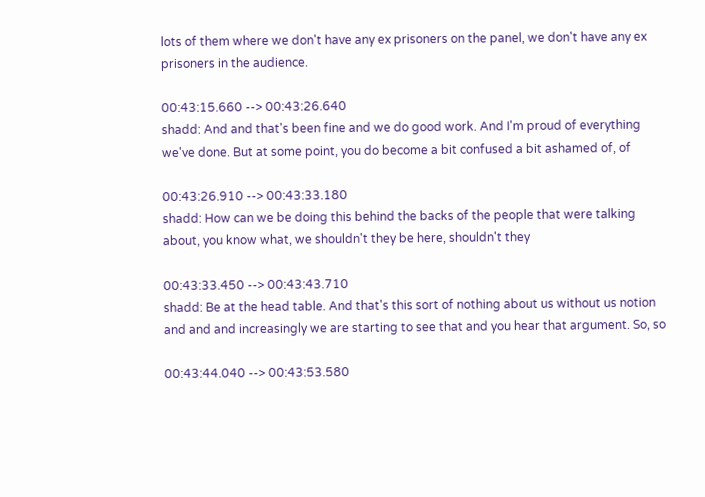lots of them where we don't have any ex prisoners on the panel, we don't have any ex prisoners in the audience.

00:43:15.660 --> 00:43:26.640
shadd: And and that's been fine and we do good work. And I'm proud of everything we've done. But at some point, you do become a bit confused a bit ashamed of, of

00:43:26.910 --> 00:43:33.180
shadd: How can we be doing this behind the backs of the people that were talking about, you know what, we shouldn't they be here, shouldn't they

00:43:33.450 --> 00:43:43.710
shadd: Be at the head table. And that's this sort of nothing about us without us notion and and and increasingly we are starting to see that and you hear that argument. So, so

00:43:44.040 --> 00:43:53.580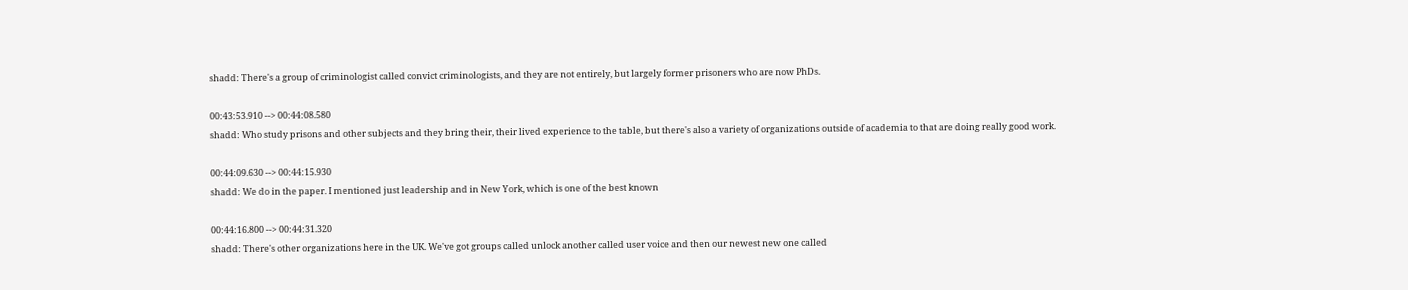shadd: There's a group of criminologist called convict criminologists, and they are not entirely, but largely former prisoners who are now PhDs.

00:43:53.910 --> 00:44:08.580
shadd: Who study prisons and other subjects and they bring their, their lived experience to the table, but there's also a variety of organizations outside of academia to that are doing really good work.

00:44:09.630 --> 00:44:15.930
shadd: We do in the paper. I mentioned just leadership and in New York, which is one of the best known

00:44:16.800 --> 00:44:31.320
shadd: There's other organizations here in the UK. We've got groups called unlock another called user voice and then our newest new one called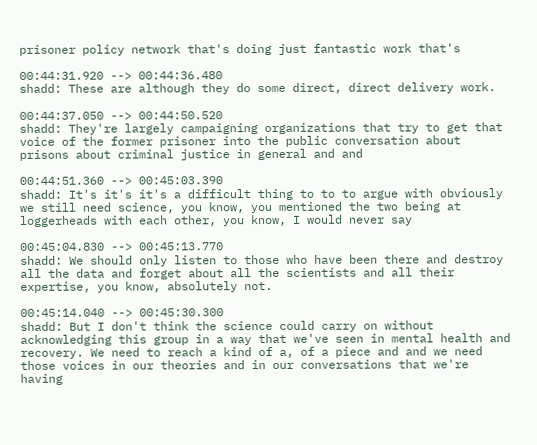prisoner policy network that's doing just fantastic work that's

00:44:31.920 --> 00:44:36.480
shadd: These are although they do some direct, direct delivery work.

00:44:37.050 --> 00:44:50.520
shadd: They're largely campaigning organizations that try to get that voice of the former prisoner into the public conversation about prisons about criminal justice in general and and

00:44:51.360 --> 00:45:03.390
shadd: It's it's it's a difficult thing to to to argue with obviously we still need science, you know, you mentioned the two being at loggerheads with each other, you know, I would never say

00:45:04.830 --> 00:45:13.770
shadd: We should only listen to those who have been there and destroy all the data and forget about all the scientists and all their expertise, you know, absolutely not.

00:45:14.040 --> 00:45:30.300
shadd: But I don't think the science could carry on without acknowledging this group in a way that we've seen in mental health and recovery. We need to reach a kind of a, of a piece and and we need those voices in our theories and in our conversations that we're having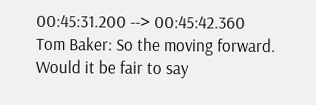00:45:31.200 --> 00:45:42.360
Tom Baker: So the moving forward. Would it be fair to say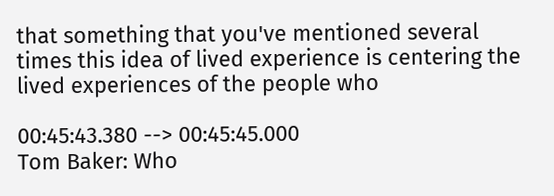that something that you've mentioned several times this idea of lived experience is centering the lived experiences of the people who

00:45:43.380 --> 00:45:45.000
Tom Baker: Who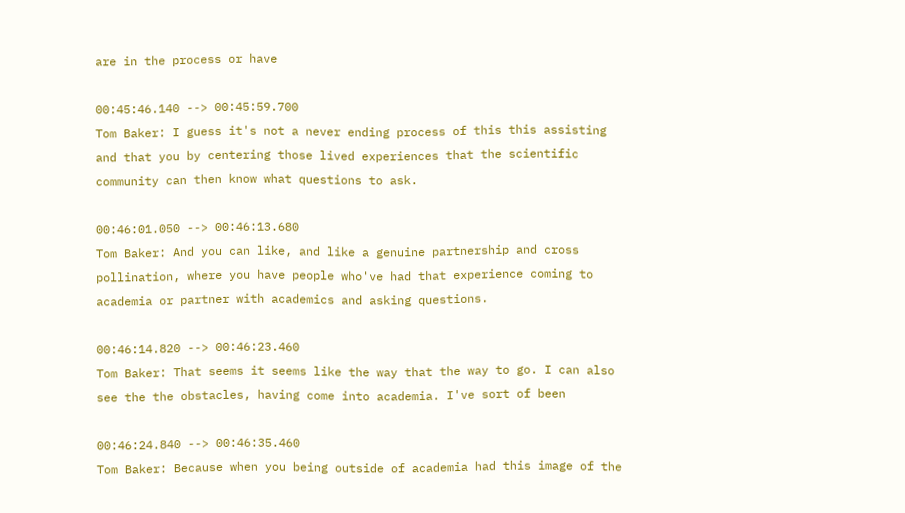are in the process or have

00:45:46.140 --> 00:45:59.700
Tom Baker: I guess it's not a never ending process of this this assisting and that you by centering those lived experiences that the scientific community can then know what questions to ask.

00:46:01.050 --> 00:46:13.680
Tom Baker: And you can like, and like a genuine partnership and cross pollination, where you have people who've had that experience coming to academia or partner with academics and asking questions.

00:46:14.820 --> 00:46:23.460
Tom Baker: That seems it seems like the way that the way to go. I can also see the the obstacles, having come into academia. I've sort of been

00:46:24.840 --> 00:46:35.460
Tom Baker: Because when you being outside of academia had this image of the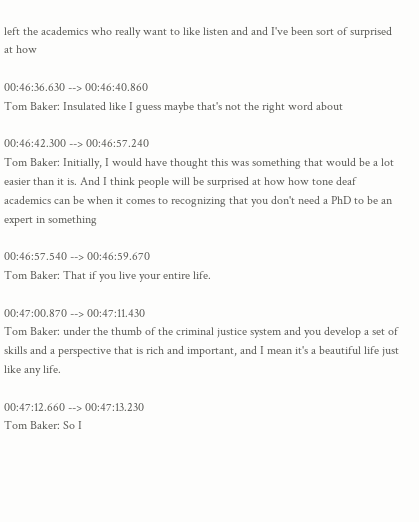left the academics who really want to like listen and and I've been sort of surprised at how

00:46:36.630 --> 00:46:40.860
Tom Baker: Insulated like I guess maybe that's not the right word about

00:46:42.300 --> 00:46:57.240
Tom Baker: Initially, I would have thought this was something that would be a lot easier than it is. And I think people will be surprised at how how tone deaf academics can be when it comes to recognizing that you don't need a PhD to be an expert in something

00:46:57.540 --> 00:46:59.670
Tom Baker: That if you live your entire life.

00:47:00.870 --> 00:47:11.430
Tom Baker: under the thumb of the criminal justice system and you develop a set of skills and a perspective that is rich and important, and I mean it's a beautiful life just like any life.

00:47:12.660 --> 00:47:13.230
Tom Baker: So I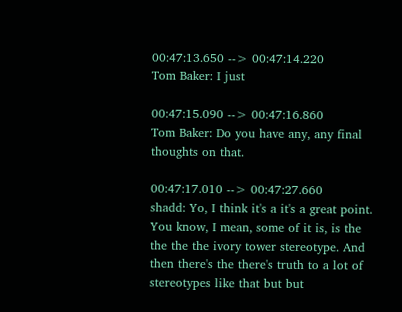00:47:13.650 --> 00:47:14.220
Tom Baker: I just

00:47:15.090 --> 00:47:16.860
Tom Baker: Do you have any, any final thoughts on that.

00:47:17.010 --> 00:47:27.660
shadd: Yo, I think it's a it's a great point. You know, I mean, some of it is, is the the the the ivory tower stereotype. And then there's the there's truth to a lot of stereotypes like that but but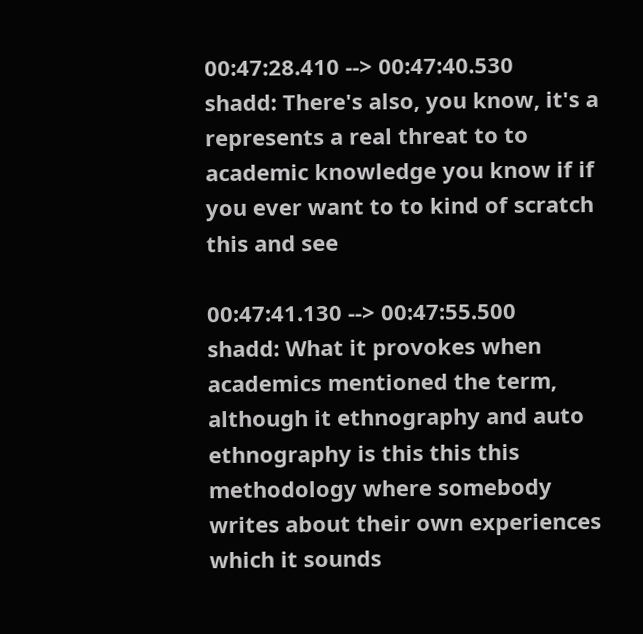00:47:28.410 --> 00:47:40.530
shadd: There's also, you know, it's a represents a real threat to to academic knowledge you know if if you ever want to to kind of scratch this and see

00:47:41.130 --> 00:47:55.500
shadd: What it provokes when academics mentioned the term, although it ethnography and auto ethnography is this this this methodology where somebody writes about their own experiences which it sounds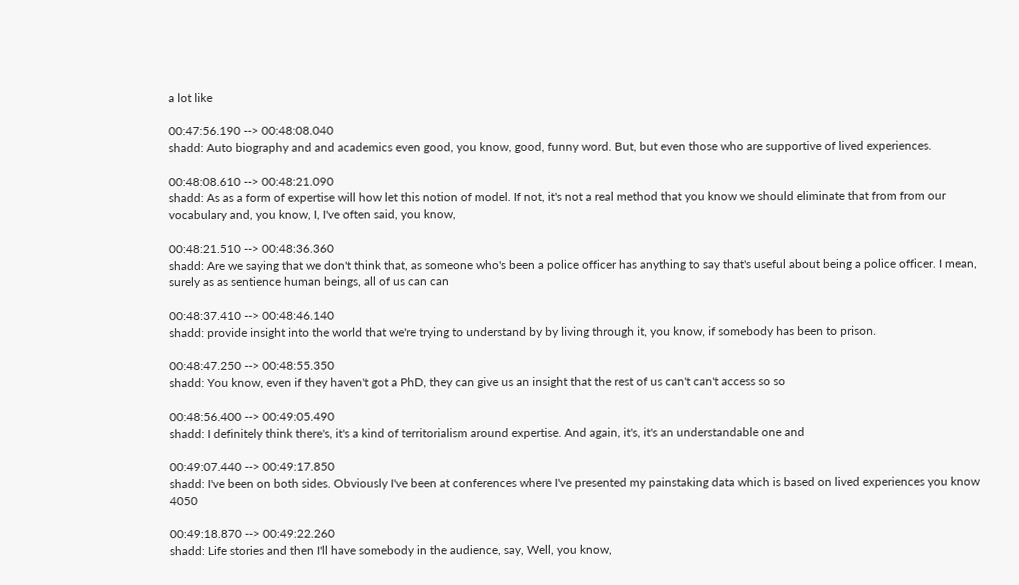a lot like

00:47:56.190 --> 00:48:08.040
shadd: Auto biography and and academics even good, you know, good, funny word. But, but even those who are supportive of lived experiences.

00:48:08.610 --> 00:48:21.090
shadd: As as a form of expertise will how let this notion of model. If not, it's not a real method that you know we should eliminate that from from our vocabulary and, you know, I, I've often said, you know,

00:48:21.510 --> 00:48:36.360
shadd: Are we saying that we don't think that, as someone who's been a police officer has anything to say that's useful about being a police officer. I mean, surely as as sentience human beings, all of us can can

00:48:37.410 --> 00:48:46.140
shadd: provide insight into the world that we're trying to understand by by living through it, you know, if somebody has been to prison.

00:48:47.250 --> 00:48:55.350
shadd: You know, even if they haven't got a PhD, they can give us an insight that the rest of us can't can't access so so

00:48:56.400 --> 00:49:05.490
shadd: I definitely think there's, it's a kind of territorialism around expertise. And again, it's, it's an understandable one and

00:49:07.440 --> 00:49:17.850
shadd: I've been on both sides. Obviously I've been at conferences where I've presented my painstaking data which is based on lived experiences you know 4050

00:49:18.870 --> 00:49:22.260
shadd: Life stories and then I'll have somebody in the audience, say, Well, you know,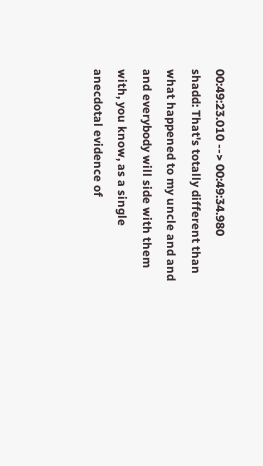00:49:23.010 --> 00:49:34.980
shadd: That's totally different than what happened to my uncle and and and everybody will side with them with, you know, as a single anecdotal evidence of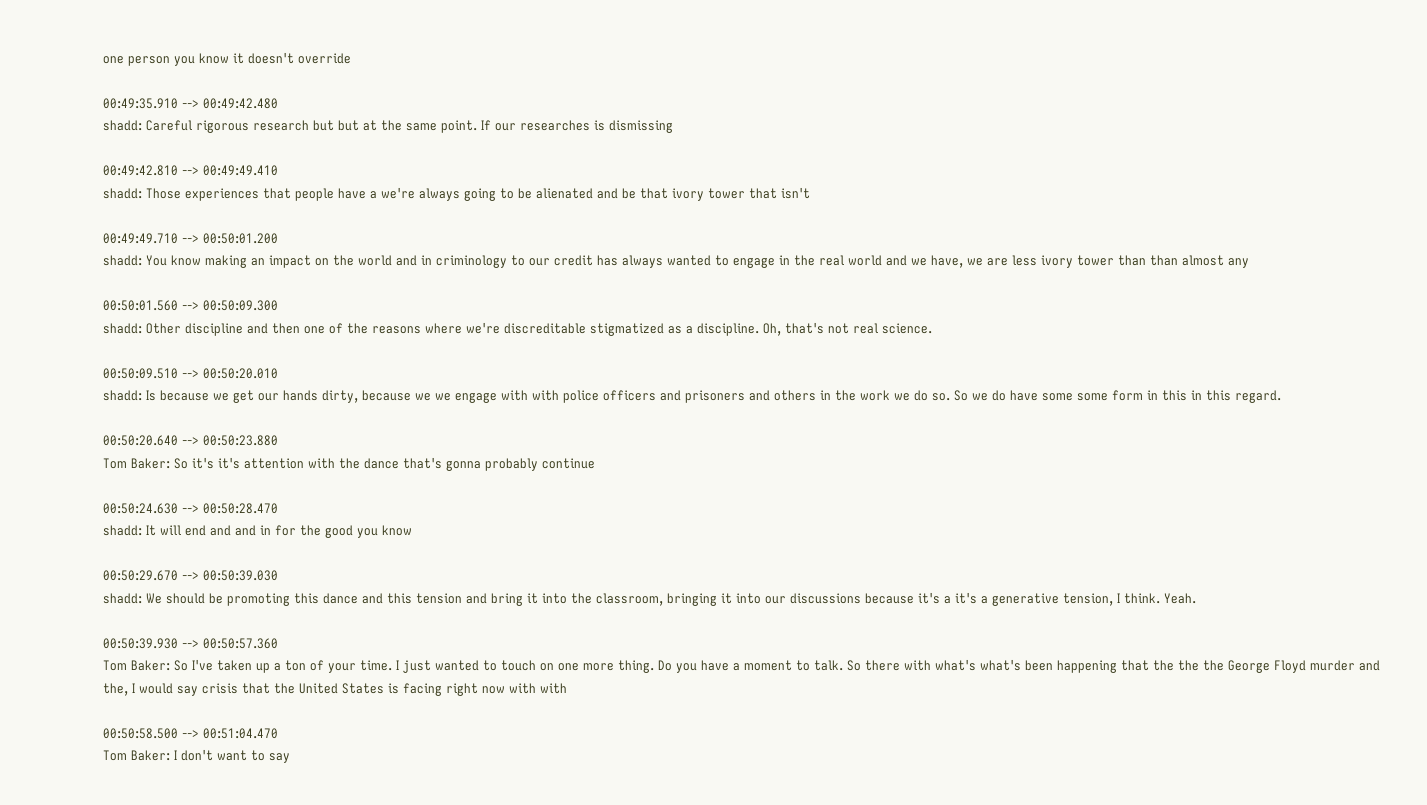one person you know it doesn't override

00:49:35.910 --> 00:49:42.480
shadd: Careful rigorous research but but at the same point. If our researches is dismissing

00:49:42.810 --> 00:49:49.410
shadd: Those experiences that people have a we're always going to be alienated and be that ivory tower that isn't

00:49:49.710 --> 00:50:01.200
shadd: You know making an impact on the world and in criminology to our credit has always wanted to engage in the real world and we have, we are less ivory tower than than almost any

00:50:01.560 --> 00:50:09.300
shadd: Other discipline and then one of the reasons where we're discreditable stigmatized as a discipline. Oh, that's not real science.

00:50:09.510 --> 00:50:20.010
shadd: Is because we get our hands dirty, because we we engage with with police officers and prisoners and others in the work we do so. So we do have some some form in this in this regard.

00:50:20.640 --> 00:50:23.880
Tom Baker: So it's it's attention with the dance that's gonna probably continue

00:50:24.630 --> 00:50:28.470
shadd: It will end and and in for the good you know

00:50:29.670 --> 00:50:39.030
shadd: We should be promoting this dance and this tension and bring it into the classroom, bringing it into our discussions because it's a it's a generative tension, I think. Yeah.

00:50:39.930 --> 00:50:57.360
Tom Baker: So I've taken up a ton of your time. I just wanted to touch on one more thing. Do you have a moment to talk. So there with what's what's been happening that the the the George Floyd murder and the, I would say crisis that the United States is facing right now with with

00:50:58.500 --> 00:51:04.470
Tom Baker: I don't want to say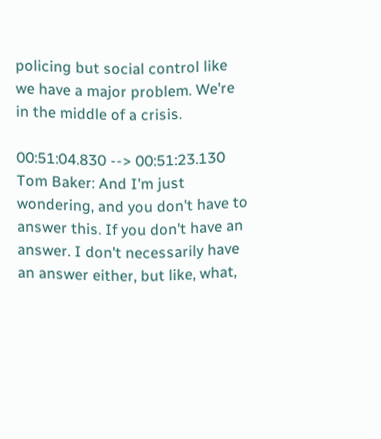policing but social control like we have a major problem. We're in the middle of a crisis.

00:51:04.830 --> 00:51:23.130
Tom Baker: And I'm just wondering, and you don't have to answer this. If you don't have an answer. I don't necessarily have an answer either, but like, what,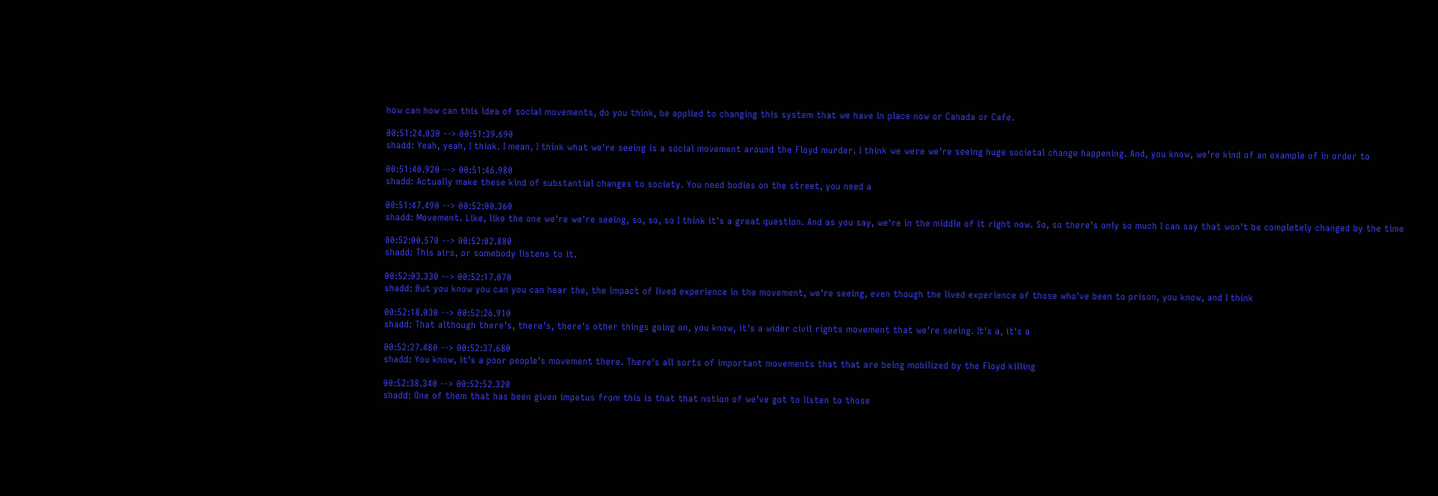how can how can this idea of social movements, do you think, be applied to changing this system that we have in place now or Canada or Cafe.

00:51:24.030 --> 00:51:39.690
shadd: Yeah, yeah, I think. I mean, I think what we're seeing is a social movement around the Floyd murder. I think we were we're seeing huge societal change happening. And, you know, we're kind of an example of in order to

00:51:40.920 --> 00:51:46.980
shadd: Actually make these kind of substantial changes to society. You need bodies on the street, you need a

00:51:47.490 --> 00:52:00.360
shadd: Movement. Like, like the one we're we're seeing, so, so, so I think it's a great question. And as you say, we're in the middle of it right now. So, so there's only so much I can say that won't be completely changed by the time

00:52:00.570 --> 00:52:02.880
shadd: This airs, or somebody listens to it.

00:52:03.330 --> 00:52:17.070
shadd: But you know you can you can hear the, the impact of lived experience in the movement, we're seeing, even though the lived experience of those who've been to prison, you know, and I think

00:52:18.030 --> 00:52:26.910
shadd: That although there's, there's, there's other things going on, you know, it's a wider civil rights movement that we're seeing. It's a, it's a

00:52:27.480 --> 00:52:37.680
shadd: You know, it's a poor people's movement there. There's all sorts of important movements that that are being mobilized by the Floyd killing

00:52:38.340 --> 00:52:52.320
shadd: One of them that has been given impetus from this is that that notion of we've got to listen to those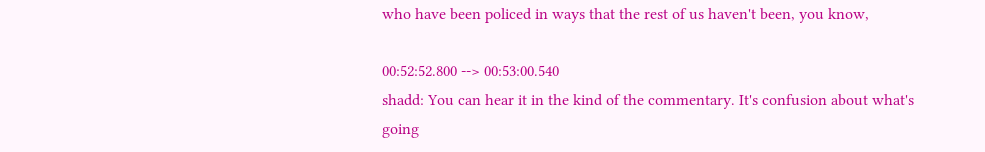who have been policed in ways that the rest of us haven't been, you know,

00:52:52.800 --> 00:53:00.540
shadd: You can hear it in the kind of the commentary. It's confusion about what's going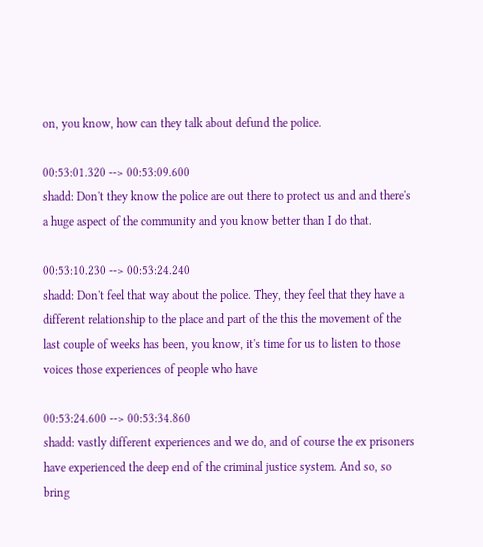on, you know, how can they talk about defund the police.

00:53:01.320 --> 00:53:09.600
shadd: Don't they know the police are out there to protect us and and there's a huge aspect of the community and you know better than I do that.

00:53:10.230 --> 00:53:24.240
shadd: Don't feel that way about the police. They, they feel that they have a different relationship to the place and part of the this the movement of the last couple of weeks has been, you know, it's time for us to listen to those voices those experiences of people who have

00:53:24.600 --> 00:53:34.860
shadd: vastly different experiences and we do, and of course the ex prisoners have experienced the deep end of the criminal justice system. And so, so bring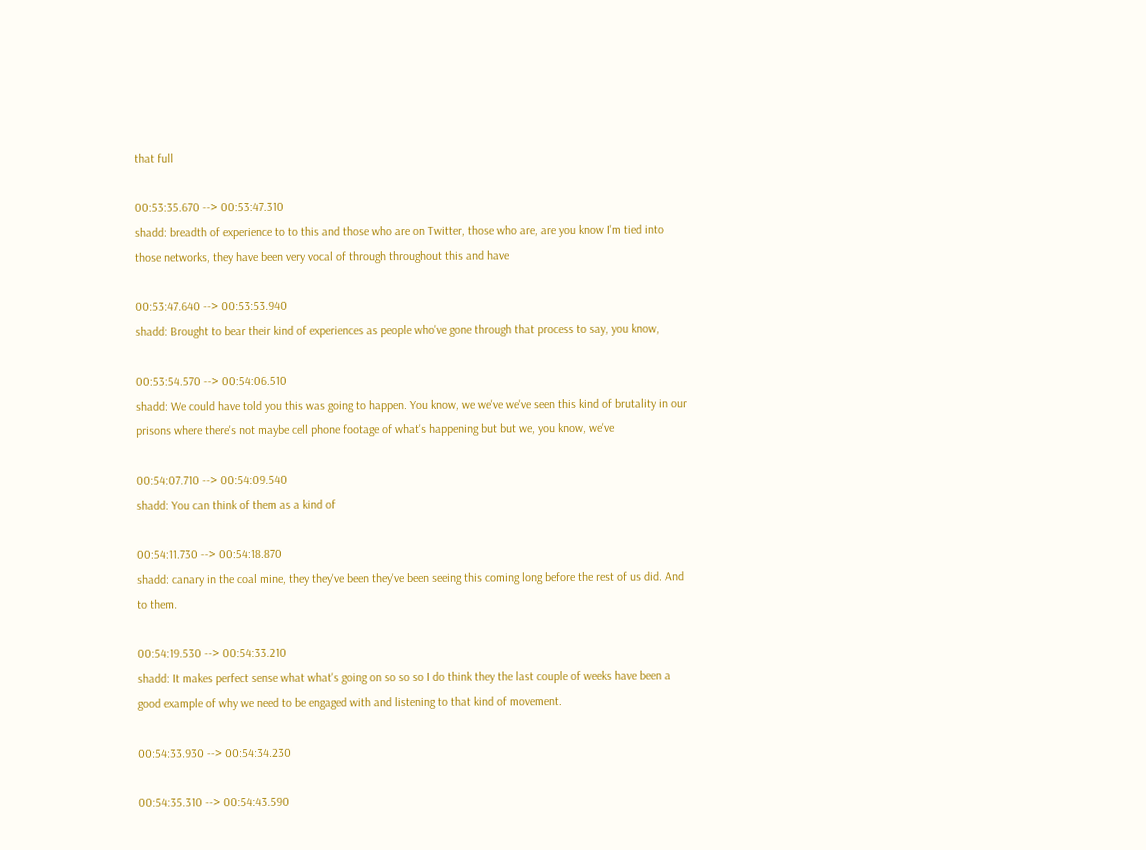that full

00:53:35.670 --> 00:53:47.310
shadd: breadth of experience to to this and those who are on Twitter, those who are, are you know I'm tied into those networks, they have been very vocal of through throughout this and have

00:53:47.640 --> 00:53:53.940
shadd: Brought to bear their kind of experiences as people who've gone through that process to say, you know,

00:53:54.570 --> 00:54:06.510
shadd: We could have told you this was going to happen. You know, we we've we've seen this kind of brutality in our prisons where there's not maybe cell phone footage of what's happening but but we, you know, we've

00:54:07.710 --> 00:54:09.540
shadd: You can think of them as a kind of

00:54:11.730 --> 00:54:18.870
shadd: canary in the coal mine, they they've been they've been seeing this coming long before the rest of us did. And to them.

00:54:19.530 --> 00:54:33.210
shadd: It makes perfect sense what what's going on so so so I do think they the last couple of weeks have been a good example of why we need to be engaged with and listening to that kind of movement.

00:54:33.930 --> 00:54:34.230

00:54:35.310 --> 00:54:43.590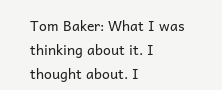Tom Baker: What I was thinking about it. I thought about. I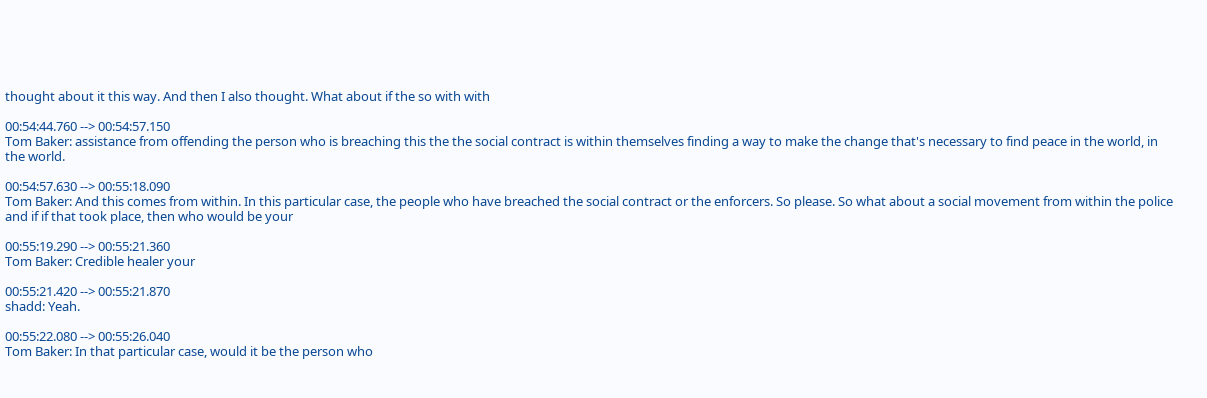thought about it this way. And then I also thought. What about if the so with with

00:54:44.760 --> 00:54:57.150
Tom Baker: assistance from offending the person who is breaching this the the social contract is within themselves finding a way to make the change that's necessary to find peace in the world, in the world.

00:54:57.630 --> 00:55:18.090
Tom Baker: And this comes from within. In this particular case, the people who have breached the social contract or the enforcers. So please. So what about a social movement from within the police and if if that took place, then who would be your

00:55:19.290 --> 00:55:21.360
Tom Baker: Credible healer your

00:55:21.420 --> 00:55:21.870
shadd: Yeah.

00:55:22.080 --> 00:55:26.040
Tom Baker: In that particular case, would it be the person who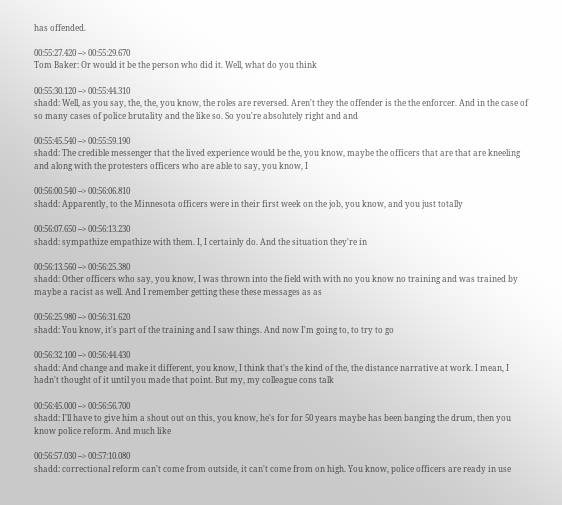has offended.

00:55:27.420 --> 00:55:29.670
Tom Baker: Or would it be the person who did it. Well, what do you think

00:55:30.120 --> 00:55:44.310
shadd: Well, as you say, the, the, you know, the roles are reversed. Aren't they the offender is the the enforcer. And in the case of so many cases of police brutality and the like so. So you're absolutely right and and

00:55:45.540 --> 00:55:59.190
shadd: The credible messenger that the lived experience would be the, you know, maybe the officers that are that are kneeling and along with the protesters officers who are able to say, you know, I

00:56:00.540 --> 00:56:06.810
shadd: Apparently, to the Minnesota officers were in their first week on the job, you know, and you just totally

00:56:07.650 --> 00:56:13.230
shadd: sympathize empathize with them. I, I certainly do. And the situation they're in

00:56:13.560 --> 00:56:25.380
shadd: Other officers who say, you know, I was thrown into the field with with no you know no training and was trained by maybe a racist as well. And I remember getting these these messages as as

00:56:25.980 --> 00:56:31.620
shadd: You know, it's part of the training and I saw things. And now I'm going to, to try to go

00:56:32.100 --> 00:56:44.430
shadd: And change and make it different, you know, I think that's the kind of the, the distance narrative at work. I mean, I hadn't thought of it until you made that point. But my, my colleague cons talk

00:56:45.000 --> 00:56:56.700
shadd: I'll have to give him a shout out on this, you know, he's for for 50 years maybe has been banging the drum, then you know police reform. And much like

00:56:57.030 --> 00:57:10.080
shadd: correctional reform can't come from outside, it can't come from on high. You know, police officers are ready in use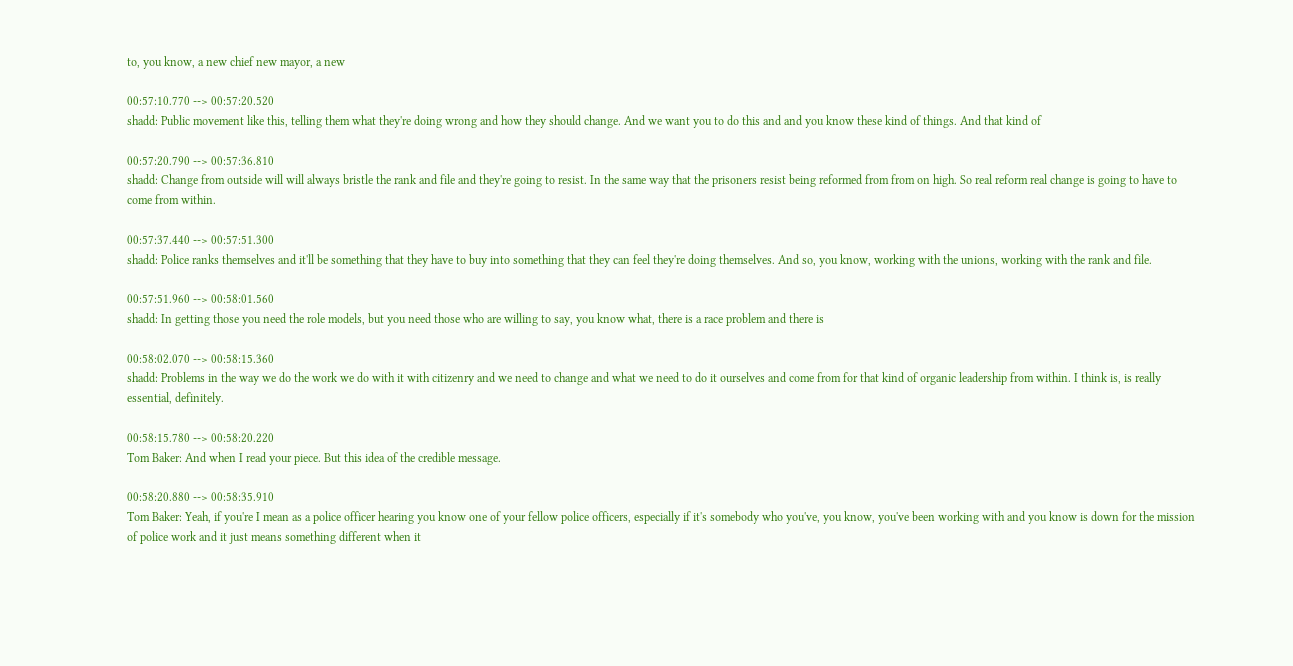to, you know, a new chief new mayor, a new

00:57:10.770 --> 00:57:20.520
shadd: Public movement like this, telling them what they're doing wrong and how they should change. And we want you to do this and and you know these kind of things. And that kind of

00:57:20.790 --> 00:57:36.810
shadd: Change from outside will will always bristle the rank and file and they're going to resist. In the same way that the prisoners resist being reformed from from on high. So real reform real change is going to have to come from within.

00:57:37.440 --> 00:57:51.300
shadd: Police ranks themselves and it'll be something that they have to buy into something that they can feel they're doing themselves. And so, you know, working with the unions, working with the rank and file.

00:57:51.960 --> 00:58:01.560
shadd: In getting those you need the role models, but you need those who are willing to say, you know what, there is a race problem and there is

00:58:02.070 --> 00:58:15.360
shadd: Problems in the way we do the work we do with it with citizenry and we need to change and what we need to do it ourselves and come from for that kind of organic leadership from within. I think is, is really essential, definitely.

00:58:15.780 --> 00:58:20.220
Tom Baker: And when I read your piece. But this idea of the credible message.

00:58:20.880 --> 00:58:35.910
Tom Baker: Yeah, if you're I mean as a police officer hearing you know one of your fellow police officers, especially if it's somebody who you've, you know, you've been working with and you know is down for the mission of police work and it just means something different when it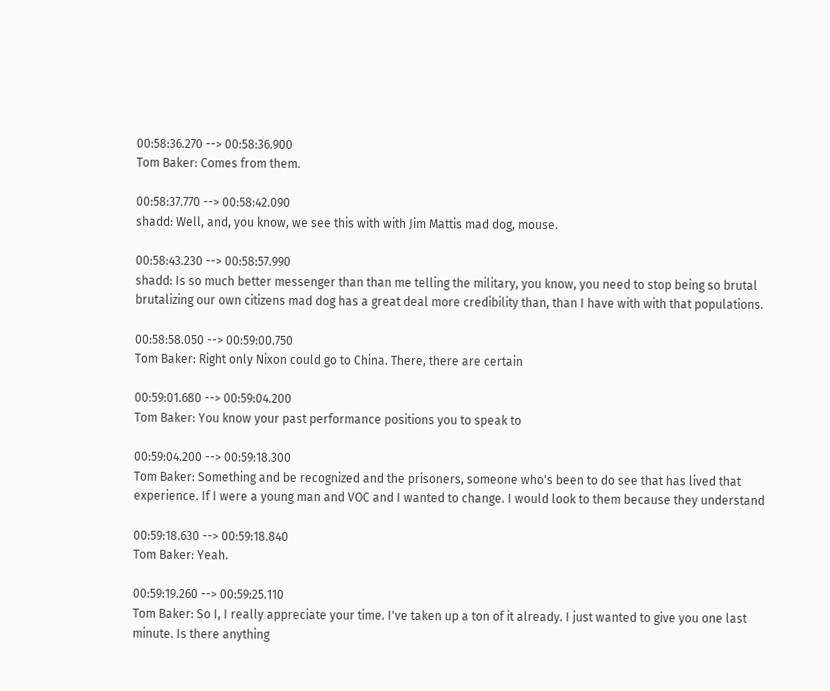00:58:36.270 --> 00:58:36.900
Tom Baker: Comes from them.

00:58:37.770 --> 00:58:42.090
shadd: Well, and, you know, we see this with with Jim Mattis mad dog, mouse.

00:58:43.230 --> 00:58:57.990
shadd: Is so much better messenger than than me telling the military, you know, you need to stop being so brutal brutalizing our own citizens mad dog has a great deal more credibility than, than I have with with that populations.

00:58:58.050 --> 00:59:00.750
Tom Baker: Right only Nixon could go to China. There, there are certain

00:59:01.680 --> 00:59:04.200
Tom Baker: You know your past performance positions you to speak to

00:59:04.200 --> 00:59:18.300
Tom Baker: Something and be recognized and the prisoners, someone who's been to do see that has lived that experience. If I were a young man and VOC and I wanted to change. I would look to them because they understand

00:59:18.630 --> 00:59:18.840
Tom Baker: Yeah.

00:59:19.260 --> 00:59:25.110
Tom Baker: So I, I really appreciate your time. I've taken up a ton of it already. I just wanted to give you one last minute. Is there anything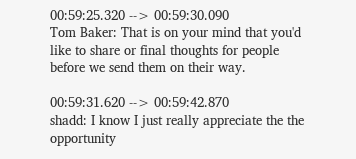00:59:25.320 --> 00:59:30.090
Tom Baker: That is on your mind that you'd like to share or final thoughts for people before we send them on their way.

00:59:31.620 --> 00:59:42.870
shadd: I know I just really appreciate the the opportunity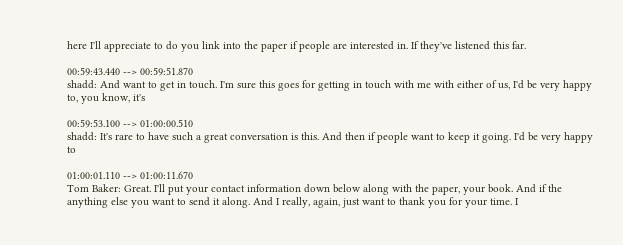here I'll appreciate to do you link into the paper if people are interested in. If they've listened this far.

00:59:43.440 --> 00:59:51.870
shadd: And want to get in touch. I'm sure this goes for getting in touch with me with either of us, I'd be very happy to, you know, it's

00:59:53.100 --> 01:00:00.510
shadd: It's rare to have such a great conversation is this. And then if people want to keep it going. I'd be very happy to

01:00:01.110 --> 01:00:11.670
Tom Baker: Great. I'll put your contact information down below along with the paper, your book. And if the anything else you want to send it along. And I really, again, just want to thank you for your time. I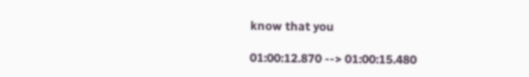know that you

01:00:12.870 --> 01:00:15.480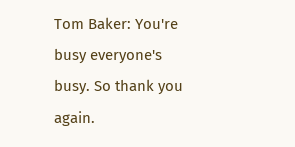Tom Baker: You're busy everyone's busy. So thank you again.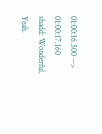01:00:16.500 --> 01:00:17.160
shadd: Wonderful. Yeah.